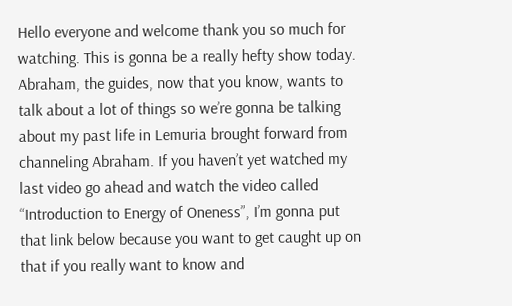Hello everyone and welcome thank you so much for watching. This is gonna be a really hefty show today. Abraham, the guides, now that you know, wants to talk about a lot of things so we’re gonna be talking about my past life in Lemuria brought forward from channeling Abraham. If you haven’t yet watched my last video go ahead and watch the video called “Introduction to Energy of Oneness”, I’m gonna put that link below because you want to get caught up on that if you really want to know and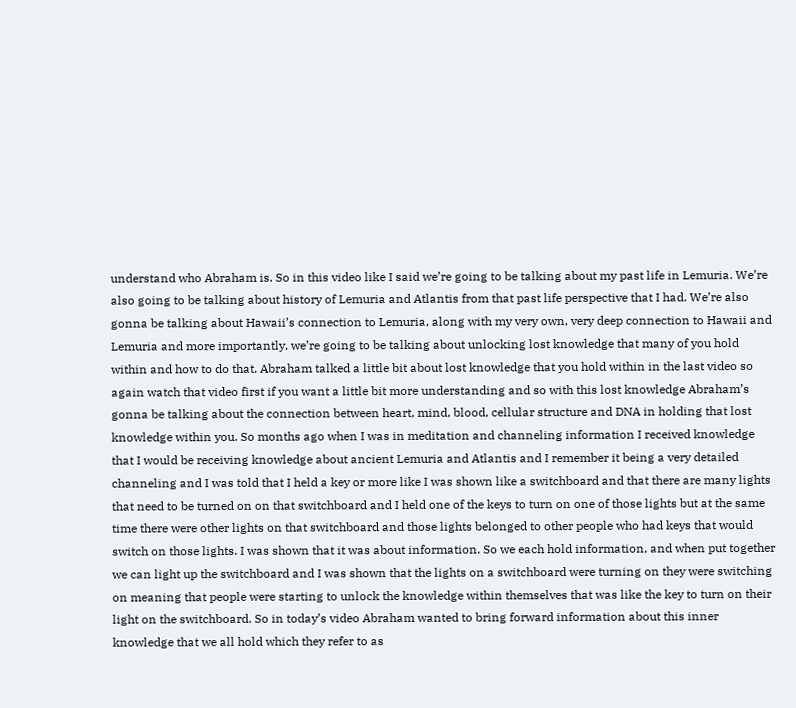understand who Abraham is. So in this video like I said we’re going to be talking about my past life in Lemuria. We’re also going to be talking about history of Lemuria and Atlantis from that past life perspective that I had. We’re also gonna be talking about Hawaii’s connection to Lemuria, along with my very own, very deep connection to Hawaii and Lemuria and more importantly, we’re going to be talking about unlocking lost knowledge that many of you hold within and how to do that. Abraham talked a little bit about lost knowledge that you hold within in the last video so again watch that video first if you want a little bit more understanding and so with this lost knowledge Abraham’s gonna be talking about the connection between heart, mind, blood, cellular structure and DNA in holding that lost knowledge within you. So months ago when I was in meditation and channeling information I received knowledge that I would be receiving knowledge about ancient Lemuria and Atlantis and I remember it being a very detailed channeling and I was told that I held a key or more like I was shown like a switchboard and that there are many lights that need to be turned on on that switchboard and I held one of the keys to turn on one of those lights but at the same time there were other lights on that switchboard and those lights belonged to other people who had keys that would switch on those lights. I was shown that it was about information. So we each hold information, and when put together we can light up the switchboard and I was shown that the lights on a switchboard were turning on they were switching on meaning that people were starting to unlock the knowledge within themselves that was like the key to turn on their light on the switchboard. So in today’s video Abraham wanted to bring forward information about this inner knowledge that we all hold which they refer to as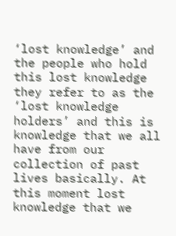‘lost knowledge’ and the people who hold this lost knowledge they refer to as the ‘lost knowledge holders’ and this is knowledge that we all have from our collection of past lives basically. At this moment lost knowledge that we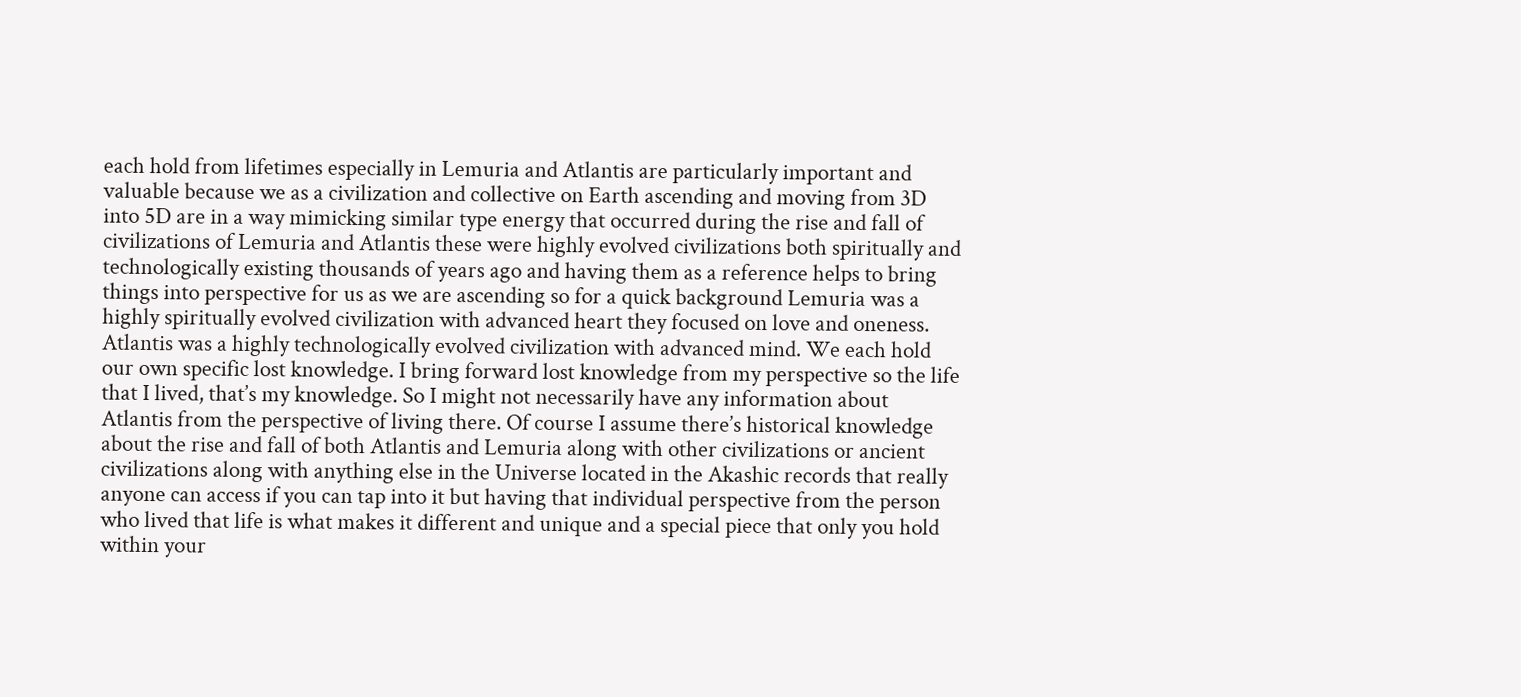each hold from lifetimes especially in Lemuria and Atlantis are particularly important and valuable because we as a civilization and collective on Earth ascending and moving from 3D into 5D are in a way mimicking similar type energy that occurred during the rise and fall of civilizations of Lemuria and Atlantis these were highly evolved civilizations both spiritually and technologically existing thousands of years ago and having them as a reference helps to bring things into perspective for us as we are ascending so for a quick background Lemuria was a highly spiritually evolved civilization with advanced heart they focused on love and oneness. Atlantis was a highly technologically evolved civilization with advanced mind. We each hold our own specific lost knowledge. I bring forward lost knowledge from my perspective so the life that I lived, that’s my knowledge. So I might not necessarily have any information about Atlantis from the perspective of living there. Of course I assume there’s historical knowledge about the rise and fall of both Atlantis and Lemuria along with other civilizations or ancient civilizations along with anything else in the Universe located in the Akashic records that really anyone can access if you can tap into it but having that individual perspective from the person who lived that life is what makes it different and unique and a special piece that only you hold within your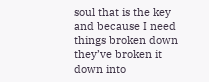soul that is the key and because I need things broken down they’ve broken it down into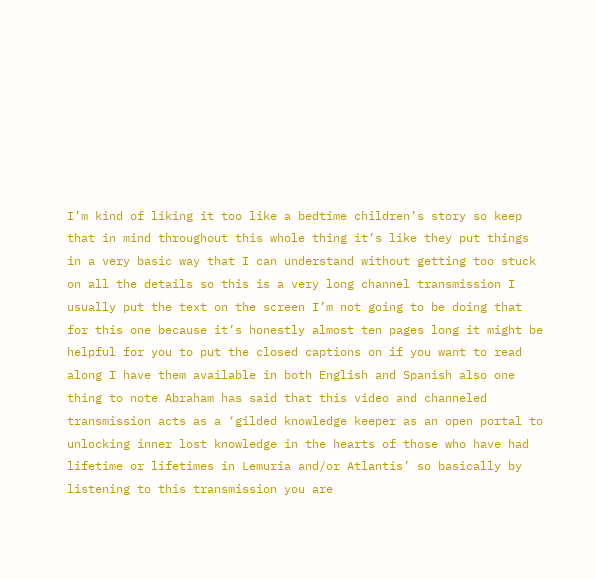I’m kind of liking it too like a bedtime children’s story so keep that in mind throughout this whole thing it’s like they put things in a very basic way that I can understand without getting too stuck on all the details so this is a very long channel transmission I usually put the text on the screen I’m not going to be doing that for this one because it’s honestly almost ten pages long it might be helpful for you to put the closed captions on if you want to read along I have them available in both English and Spanish also one thing to note Abraham has said that this video and channeled transmission acts as a ‘gilded knowledge keeper as an open portal to unlocking inner lost knowledge in the hearts of those who have had lifetime or lifetimes in Lemuria and/or Atlantis’ so basically by listening to this transmission you are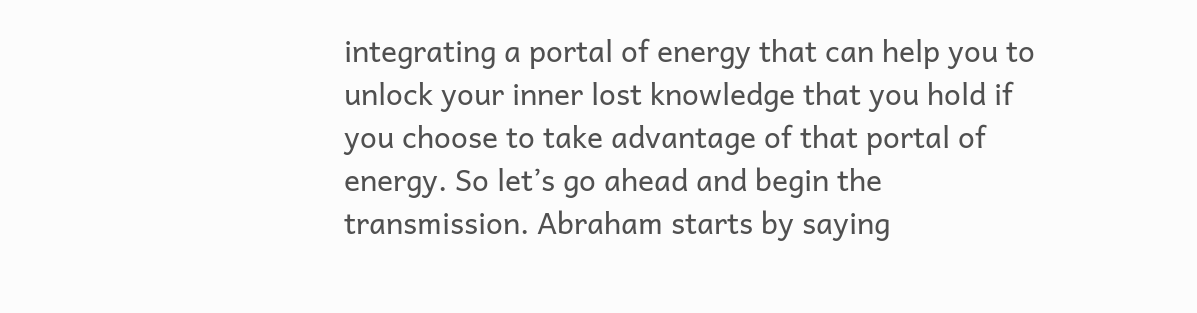integrating a portal of energy that can help you to unlock your inner lost knowledge that you hold if you choose to take advantage of that portal of energy. So let’s go ahead and begin the transmission. Abraham starts by saying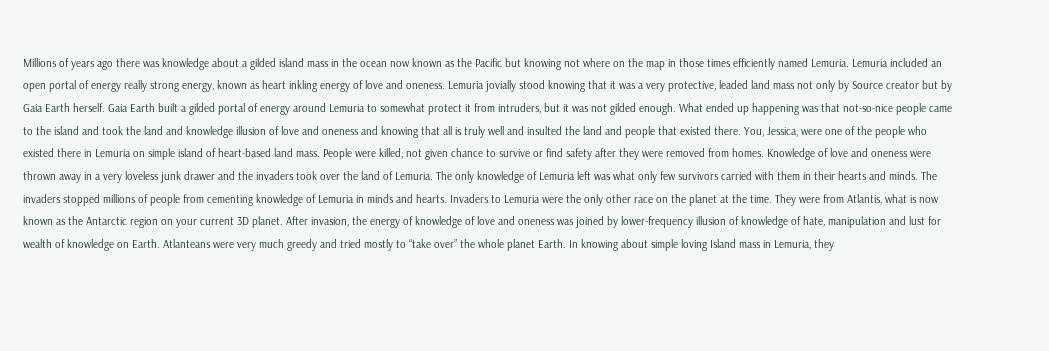Millions of years ago there was knowledge about a gilded island mass in the ocean now known as the Pacific but knowing not where on the map in those times efficiently named Lemuria. Lemuria included an open portal of energy really strong energy, known as heart inkling energy of love and oneness. Lemuria jovially stood knowing that it was a very protective, leaded land mass not only by Source creator but by Gaia Earth herself. Gaia Earth built a gilded portal of energy around Lemuria to somewhat protect it from intruders, but it was not gilded enough. What ended up happening was that not-so-nice people came to the island and took the land and knowledge illusion of love and oneness and knowing that all is truly well and insulted the land and people that existed there. You, Jessica, were one of the people who existed there in Lemuria on simple island of heart-based land mass. People were killed, not given chance to survive or find safety after they were removed from homes. Knowledge of love and oneness were thrown away in a very loveless junk drawer and the invaders took over the land of Lemuria. The only knowledge of Lemuria left was what only few survivors carried with them in their hearts and minds. The invaders stopped millions of people from cementing knowledge of Lemuria in minds and hearts. Invaders to Lemuria were the only other race on the planet at the time. They were from Atlantis, what is now known as the Antarctic region on your current 3D planet. After invasion, the energy of knowledge of love and oneness was joined by lower-frequency illusion of knowledge of hate, manipulation and lust for wealth of knowledge on Earth. Atlanteans were very much greedy and tried mostly to “take over” the whole planet Earth. In knowing about simple loving Island mass in Lemuria, they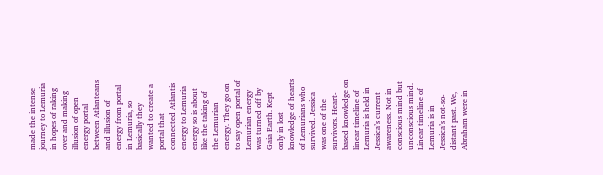made the intense journey to Lemuria in hopes of raking over and making illusion of open energy portal between Atlanteans and illusion of energy from portal in Lemuria, so basically they wanted to create a portal that connected Atlantis energy to Lemuria energy so is about like the taking of the Lemurian energy. They go on to say open portal of Lemurian energy was turned off by Gaia Earth. Kept only in lost knowledge of hearts of Lemurians who survived. Jessica was one of the survivors. Heart- based knowledge on linear timeline of Lemuria is held in Jessica’s current awareness. Not in conscious mind but unconscious mind. Linear timeline of Lemuria is in Jessica’s not-so-distant past. We, Abraham were in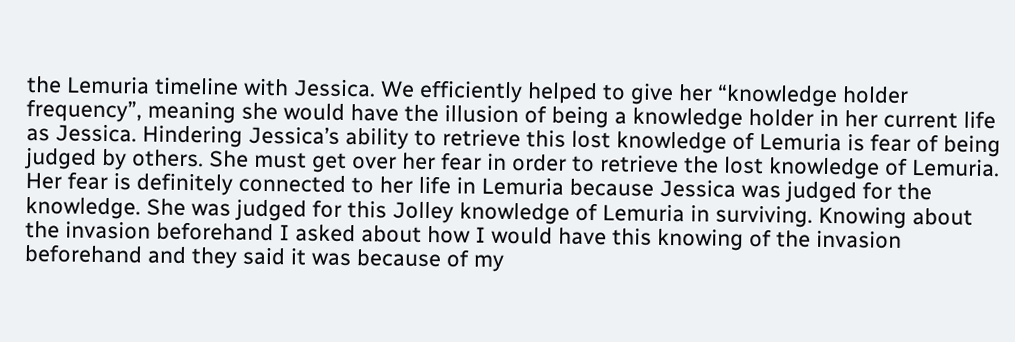the Lemuria timeline with Jessica. We efficiently helped to give her “knowledge holder frequency”, meaning she would have the illusion of being a knowledge holder in her current life as Jessica. Hindering Jessica’s ability to retrieve this lost knowledge of Lemuria is fear of being judged by others. She must get over her fear in order to retrieve the lost knowledge of Lemuria. Her fear is definitely connected to her life in Lemuria because Jessica was judged for the knowledge. She was judged for this Jolley knowledge of Lemuria in surviving. Knowing about the invasion beforehand I asked about how I would have this knowing of the invasion beforehand and they said it was because of my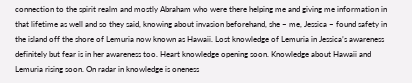connection to the spirit realm and mostly Abraham who were there helping me and giving me information in that lifetime as well and so they said, knowing about invasion beforehand, she – me, Jessica – found safety in the island off the shore of Lemuria now known as Hawaii. Lost knowledge of Lemuria in Jessica’s awareness definitely but fear is in her awareness too. Heart knowledge opening soon. Knowledge about Hawaii and Lemuria rising soon. On radar in knowledge is oneness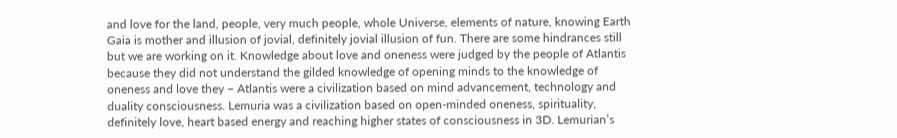and love for the land, people, very much people, whole Universe, elements of nature, knowing Earth Gaia is mother and illusion of jovial, definitely jovial illusion of fun. There are some hindrances still but we are working on it. Knowledge about love and oneness were judged by the people of Atlantis because they did not understand the gilded knowledge of opening minds to the knowledge of oneness and love they – Atlantis were a civilization based on mind advancement, technology and duality consciousness. Lemuria was a civilization based on open-minded oneness, spirituality, definitely love, heart based energy and reaching higher states of consciousness in 3D. Lemurian’s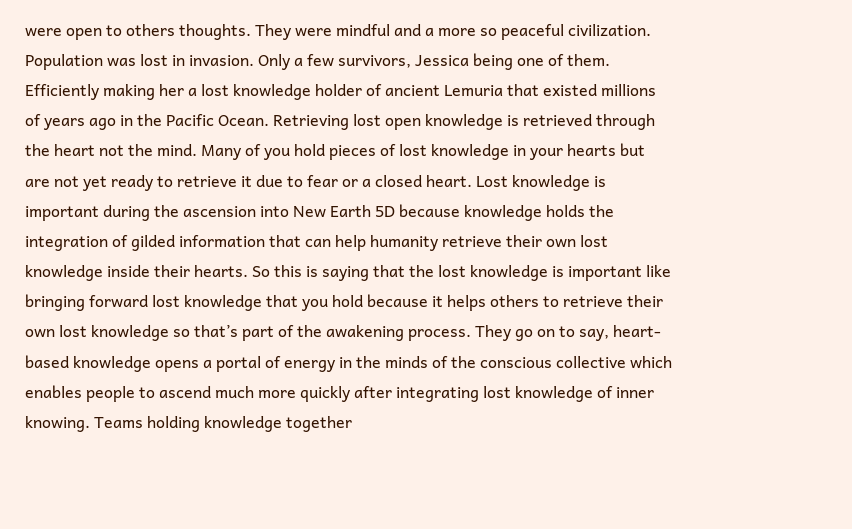were open to others thoughts. They were mindful and a more so peaceful civilization. Population was lost in invasion. Only a few survivors, Jessica being one of them. Efficiently making her a lost knowledge holder of ancient Lemuria that existed millions of years ago in the Pacific Ocean. Retrieving lost open knowledge is retrieved through the heart not the mind. Many of you hold pieces of lost knowledge in your hearts but are not yet ready to retrieve it due to fear or a closed heart. Lost knowledge is important during the ascension into New Earth 5D because knowledge holds the integration of gilded information that can help humanity retrieve their own lost knowledge inside their hearts. So this is saying that the lost knowledge is important like bringing forward lost knowledge that you hold because it helps others to retrieve their own lost knowledge so that’s part of the awakening process. They go on to say, heart-based knowledge opens a portal of energy in the minds of the conscious collective which enables people to ascend much more quickly after integrating lost knowledge of inner knowing. Teams holding knowledge together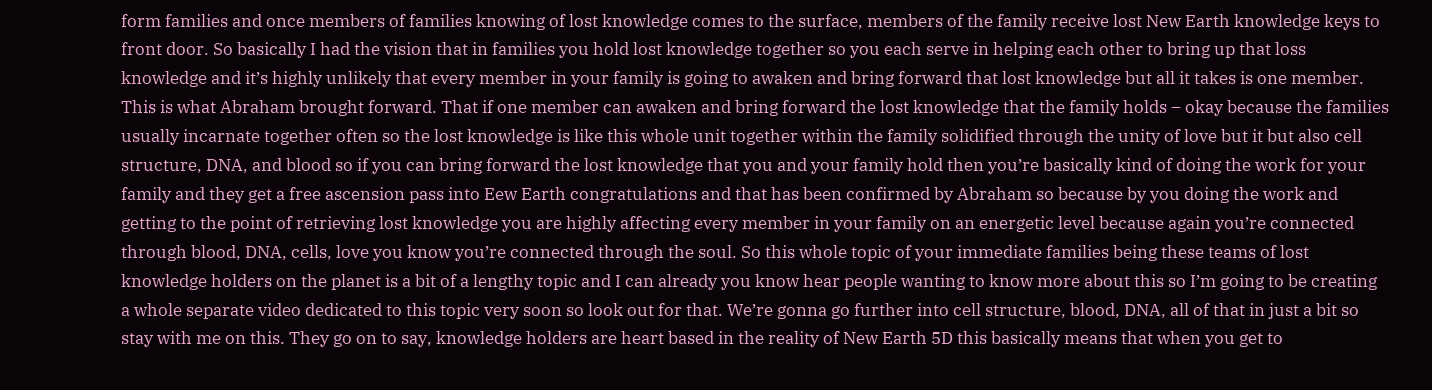form families and once members of families knowing of lost knowledge comes to the surface, members of the family receive lost New Earth knowledge keys to front door. So basically I had the vision that in families you hold lost knowledge together so you each serve in helping each other to bring up that loss knowledge and it’s highly unlikely that every member in your family is going to awaken and bring forward that lost knowledge but all it takes is one member. This is what Abraham brought forward. That if one member can awaken and bring forward the lost knowledge that the family holds – okay because the families usually incarnate together often so the lost knowledge is like this whole unit together within the family solidified through the unity of love but it but also cell structure, DNA, and blood so if you can bring forward the lost knowledge that you and your family hold then you’re basically kind of doing the work for your family and they get a free ascension pass into Eew Earth congratulations and that has been confirmed by Abraham so because by you doing the work and getting to the point of retrieving lost knowledge you are highly affecting every member in your family on an energetic level because again you’re connected through blood, DNA, cells, love you know you’re connected through the soul. So this whole topic of your immediate families being these teams of lost knowledge holders on the planet is a bit of a lengthy topic and I can already you know hear people wanting to know more about this so I’m going to be creating a whole separate video dedicated to this topic very soon so look out for that. We’re gonna go further into cell structure, blood, DNA, all of that in just a bit so stay with me on this. They go on to say, knowledge holders are heart based in the reality of New Earth 5D this basically means that when you get to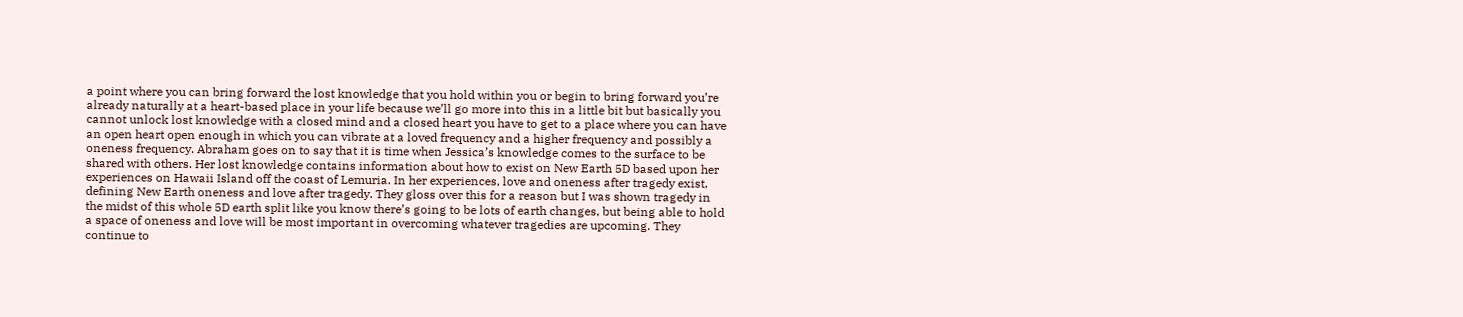a point where you can bring forward the lost knowledge that you hold within you or begin to bring forward you’re already naturally at a heart-based place in your life because we’ll go more into this in a little bit but basically you cannot unlock lost knowledge with a closed mind and a closed heart you have to get to a place where you can have an open heart open enough in which you can vibrate at a loved frequency and a higher frequency and possibly a oneness frequency. Abraham goes on to say that it is time when Jessica’s knowledge comes to the surface to be shared with others. Her lost knowledge contains information about how to exist on New Earth 5D based upon her experiences on Hawaii Island off the coast of Lemuria. In her experiences, love and oneness after tragedy exist, defining New Earth oneness and love after tragedy. They gloss over this for a reason but I was shown tragedy in the midst of this whole 5D earth split like you know there’s going to be lots of earth changes, but being able to hold a space of oneness and love will be most important in overcoming whatever tragedies are upcoming. They continue to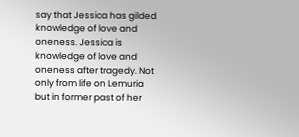say that Jessica has gilded knowledge of love and oneness. Jessica is knowledge of love and oneness after tragedy. Not only from life on Lemuria but in former past of her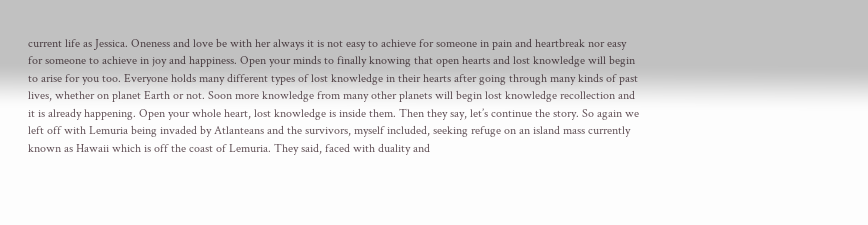current life as Jessica. Oneness and love be with her always it is not easy to achieve for someone in pain and heartbreak nor easy for someone to achieve in joy and happiness. Open your minds to finally knowing that open hearts and lost knowledge will begin to arise for you too. Everyone holds many different types of lost knowledge in their hearts after going through many kinds of past lives, whether on planet Earth or not. Soon more knowledge from many other planets will begin lost knowledge recollection and it is already happening. Open your whole heart, lost knowledge is inside them. Then they say, let’s continue the story. So again we left off with Lemuria being invaded by Atlanteans and the survivors, myself included, seeking refuge on an island mass currently known as Hawaii which is off the coast of Lemuria. They said, faced with duality and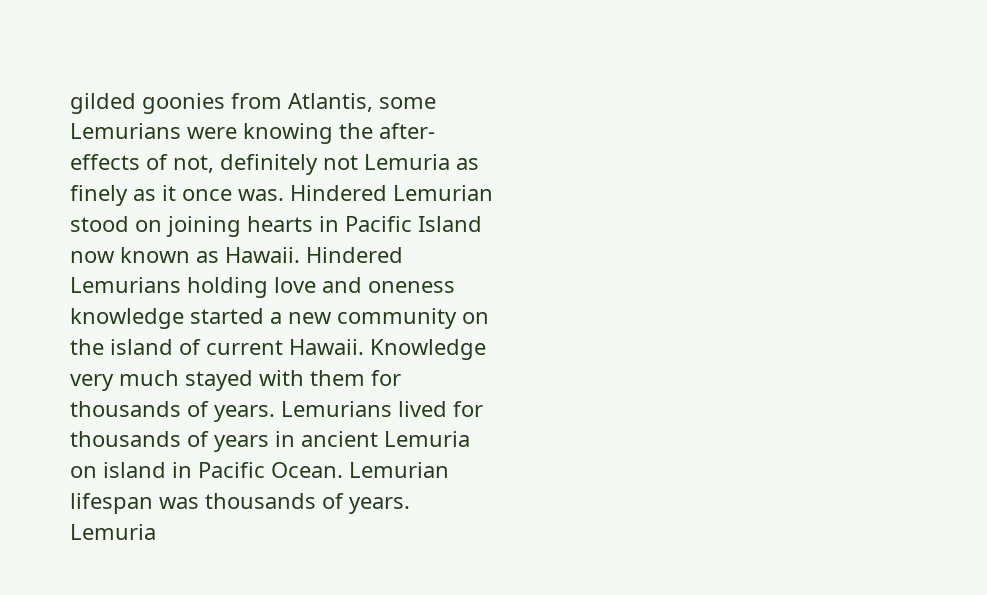gilded goonies from Atlantis, some Lemurians were knowing the after-effects of not, definitely not Lemuria as finely as it once was. Hindered Lemurian stood on joining hearts in Pacific Island now known as Hawaii. Hindered Lemurians holding love and oneness knowledge started a new community on the island of current Hawaii. Knowledge very much stayed with them for thousands of years. Lemurians lived for thousands of years in ancient Lemuria on island in Pacific Ocean. Lemurian lifespan was thousands of years. Lemuria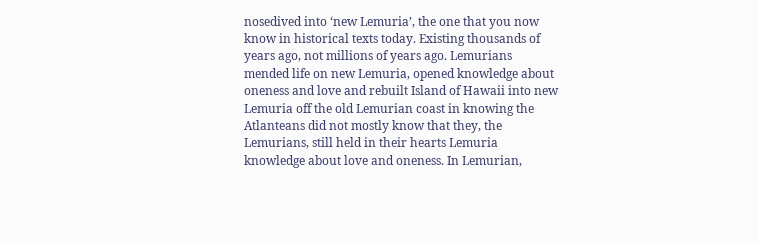nosedived into ‘new Lemuria’, the one that you now know in historical texts today. Existing thousands of years ago, not millions of years ago. Lemurians mended life on new Lemuria, opened knowledge about oneness and love and rebuilt Island of Hawaii into new Lemuria off the old Lemurian coast in knowing the Atlanteans did not mostly know that they, the Lemurians, still held in their hearts Lemuria knowledge about love and oneness. In Lemurian,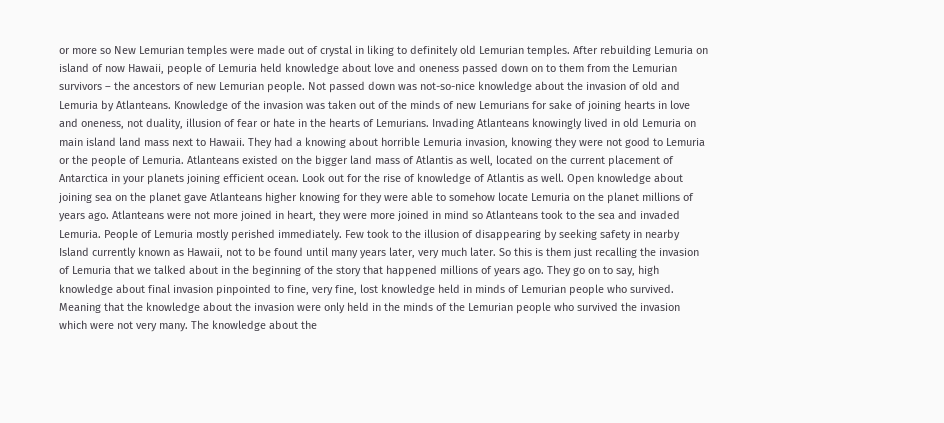or more so New Lemurian temples were made out of crystal in liking to definitely old Lemurian temples. After rebuilding Lemuria on island of now Hawaii, people of Lemuria held knowledge about love and oneness passed down on to them from the Lemurian survivors – the ancestors of new Lemurian people. Not passed down was not-so-nice knowledge about the invasion of old and Lemuria by Atlanteans. Knowledge of the invasion was taken out of the minds of new Lemurians for sake of joining hearts in love and oneness, not duality, illusion of fear or hate in the hearts of Lemurians. Invading Atlanteans knowingly lived in old Lemuria on main island land mass next to Hawaii. They had a knowing about horrible Lemuria invasion, knowing they were not good to Lemuria or the people of Lemuria. Atlanteans existed on the bigger land mass of Atlantis as well, located on the current placement of Antarctica in your planets joining efficient ocean. Look out for the rise of knowledge of Atlantis as well. Open knowledge about joining sea on the planet gave Atlanteans higher knowing for they were able to somehow locate Lemuria on the planet millions of years ago. Atlanteans were not more joined in heart, they were more joined in mind so Atlanteans took to the sea and invaded Lemuria. People of Lemuria mostly perished immediately. Few took to the illusion of disappearing by seeking safety in nearby Island currently known as Hawaii, not to be found until many years later, very much later. So this is them just recalling the invasion of Lemuria that we talked about in the beginning of the story that happened millions of years ago. They go on to say, high knowledge about final invasion pinpointed to fine, very fine, lost knowledge held in minds of Lemurian people who survived. Meaning that the knowledge about the invasion were only held in the minds of the Lemurian people who survived the invasion which were not very many. The knowledge about the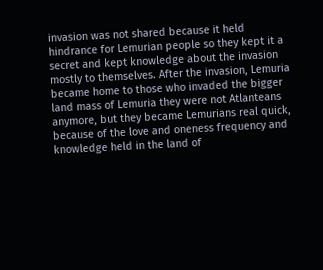invasion was not shared because it held hindrance for Lemurian people so they kept it a secret and kept knowledge about the invasion mostly to themselves. After the invasion, Lemuria became home to those who invaded the bigger land mass of Lemuria they were not Atlanteans anymore, but they became Lemurians real quick, because of the love and oneness frequency and knowledge held in the land of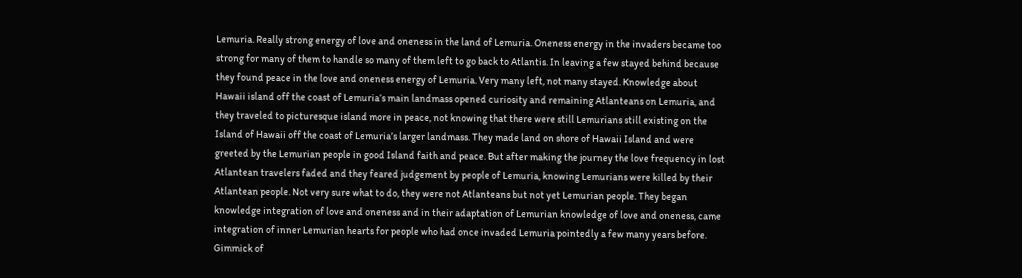Lemuria. Really strong energy of love and oneness in the land of Lemuria. Oneness energy in the invaders became too strong for many of them to handle so many of them left to go back to Atlantis. In leaving a few stayed behind because they found peace in the love and oneness energy of Lemuria. Very many left, not many stayed. Knowledge about Hawaii island off the coast of Lemuria’s main landmass opened curiosity and remaining Atlanteans on Lemuria, and they traveled to picturesque island more in peace, not knowing that there were still Lemurians still existing on the Island of Hawaii off the coast of Lemuria’s larger landmass. They made land on shore of Hawaii Island and were greeted by the Lemurian people in good Island faith and peace. But after making the journey the love frequency in lost Atlantean travelers faded and they feared judgement by people of Lemuria, knowing Lemurians were killed by their Atlantean people. Not very sure what to do, they were not Atlanteans but not yet Lemurian people. They began knowledge integration of love and oneness and in their adaptation of Lemurian knowledge of love and oneness, came integration of inner Lemurian hearts for people who had once invaded Lemuria pointedly a few many years before. Gimmick of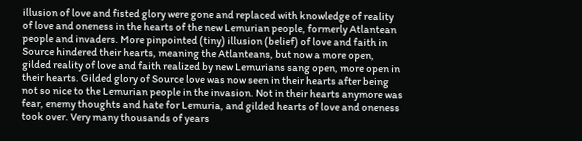illusion of love and fisted glory were gone and replaced with knowledge of reality of love and oneness in the hearts of the new Lemurian people, formerly Atlantean people and invaders. More pinpointed (tiny) illusion (belief) of love and faith in Source hindered their hearts, meaning the Atlanteans, but now a more open, gilded reality of love and faith realized by new Lemurians sang open, more open in their hearts. Gilded glory of Source love was now seen in their hearts after being not so nice to the Lemurian people in the invasion. Not in their hearts anymore was fear, enemy thoughts and hate for Lemuria, and gilded hearts of love and oneness took over. Very many thousands of years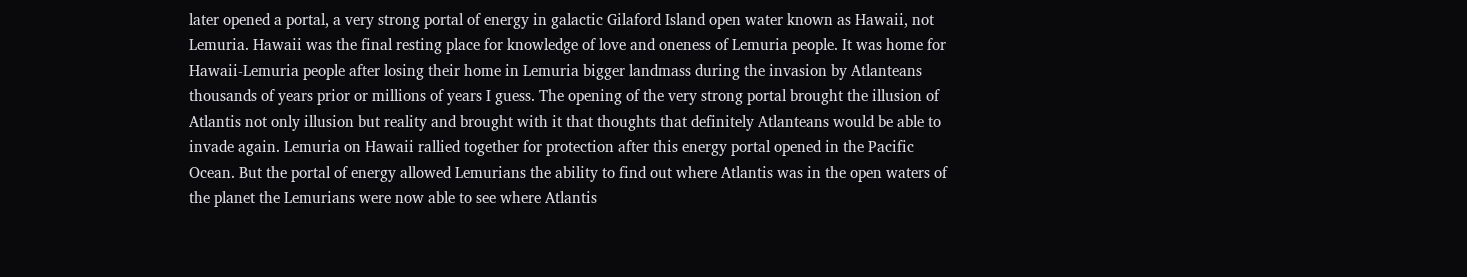later opened a portal, a very strong portal of energy in galactic Gilaford Island open water known as Hawaii, not Lemuria. Hawaii was the final resting place for knowledge of love and oneness of Lemuria people. It was home for Hawaii-Lemuria people after losing their home in Lemuria bigger landmass during the invasion by Atlanteans thousands of years prior or millions of years I guess. The opening of the very strong portal brought the illusion of Atlantis not only illusion but reality and brought with it that thoughts that definitely Atlanteans would be able to invade again. Lemuria on Hawaii rallied together for protection after this energy portal opened in the Pacific Ocean. But the portal of energy allowed Lemurians the ability to find out where Atlantis was in the open waters of the planet the Lemurians were now able to see where Atlantis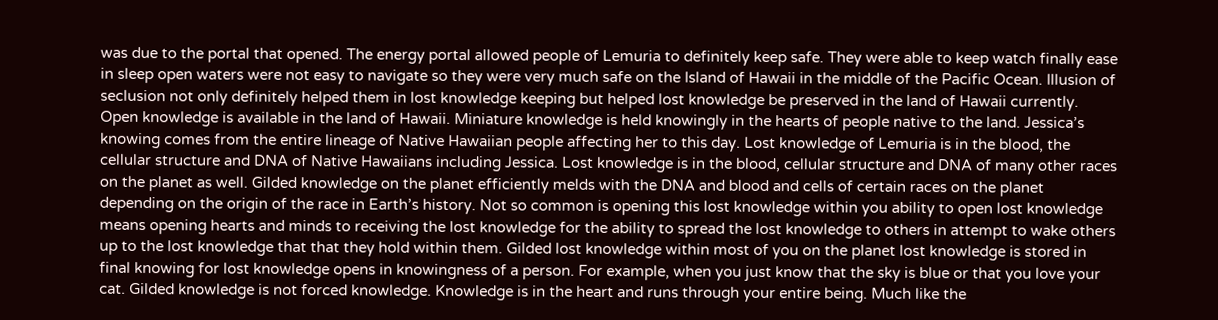was due to the portal that opened. The energy portal allowed people of Lemuria to definitely keep safe. They were able to keep watch finally ease in sleep open waters were not easy to navigate so they were very much safe on the Island of Hawaii in the middle of the Pacific Ocean. Illusion of seclusion not only definitely helped them in lost knowledge keeping but helped lost knowledge be preserved in the land of Hawaii currently. Open knowledge is available in the land of Hawaii. Miniature knowledge is held knowingly in the hearts of people native to the land. Jessica’s knowing comes from the entire lineage of Native Hawaiian people affecting her to this day. Lost knowledge of Lemuria is in the blood, the cellular structure and DNA of Native Hawaiians including Jessica. Lost knowledge is in the blood, cellular structure and DNA of many other races on the planet as well. Gilded knowledge on the planet efficiently melds with the DNA and blood and cells of certain races on the planet depending on the origin of the race in Earth’s history. Not so common is opening this lost knowledge within you ability to open lost knowledge means opening hearts and minds to receiving the lost knowledge for the ability to spread the lost knowledge to others in attempt to wake others up to the lost knowledge that that they hold within them. Gilded lost knowledge within most of you on the planet lost knowledge is stored in final knowing for lost knowledge opens in knowingness of a person. For example, when you just know that the sky is blue or that you love your cat. Gilded knowledge is not forced knowledge. Knowledge is in the heart and runs through your entire being. Much like the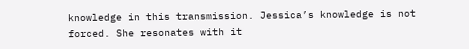knowledge in this transmission. Jessica’s knowledge is not forced. She resonates with it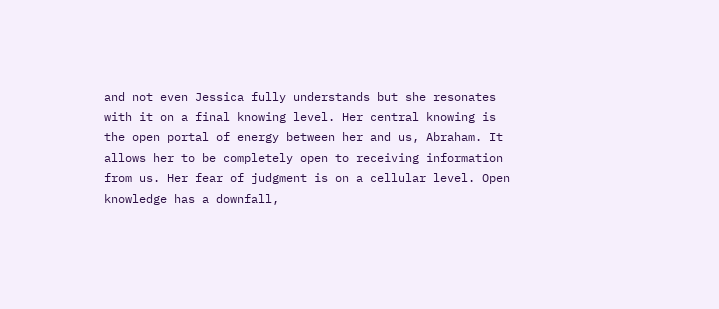and not even Jessica fully understands but she resonates with it on a final knowing level. Her central knowing is the open portal of energy between her and us, Abraham. It allows her to be completely open to receiving information from us. Her fear of judgment is on a cellular level. Open knowledge has a downfall,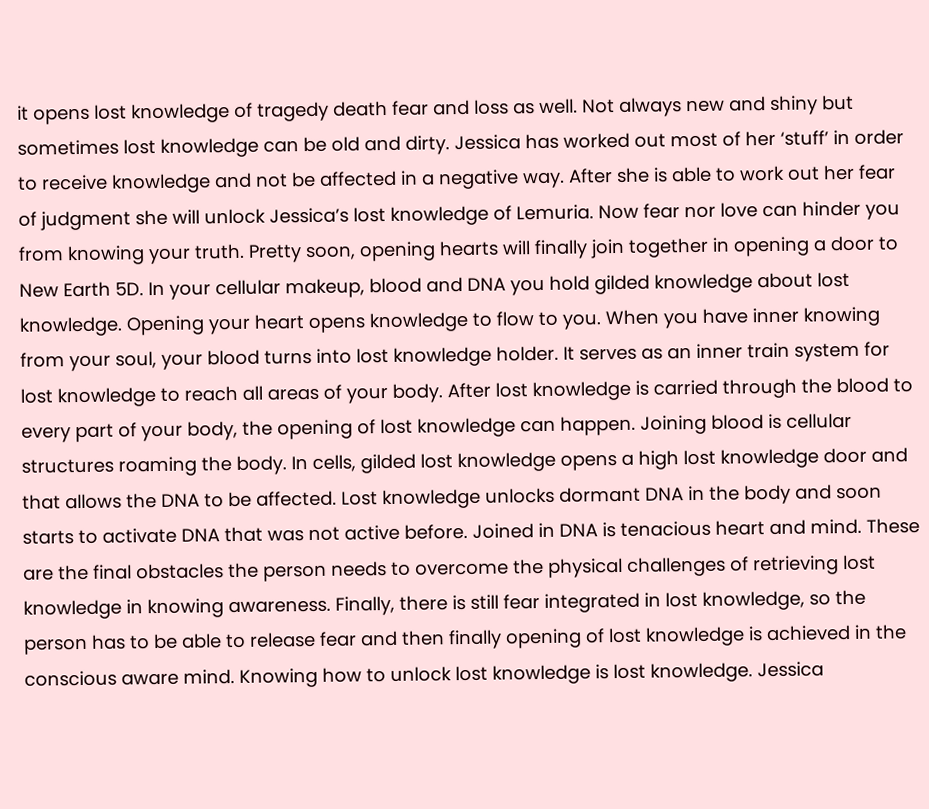it opens lost knowledge of tragedy death fear and loss as well. Not always new and shiny but sometimes lost knowledge can be old and dirty. Jessica has worked out most of her ‘stuff’ in order to receive knowledge and not be affected in a negative way. After she is able to work out her fear of judgment she will unlock Jessica’s lost knowledge of Lemuria. Now fear nor love can hinder you from knowing your truth. Pretty soon, opening hearts will finally join together in opening a door to New Earth 5D. In your cellular makeup, blood and DNA you hold gilded knowledge about lost knowledge. Opening your heart opens knowledge to flow to you. When you have inner knowing from your soul, your blood turns into lost knowledge holder. It serves as an inner train system for lost knowledge to reach all areas of your body. After lost knowledge is carried through the blood to every part of your body, the opening of lost knowledge can happen. Joining blood is cellular structures roaming the body. In cells, gilded lost knowledge opens a high lost knowledge door and that allows the DNA to be affected. Lost knowledge unlocks dormant DNA in the body and soon starts to activate DNA that was not active before. Joined in DNA is tenacious heart and mind. These are the final obstacles the person needs to overcome the physical challenges of retrieving lost knowledge in knowing awareness. Finally, there is still fear integrated in lost knowledge, so the person has to be able to release fear and then finally opening of lost knowledge is achieved in the conscious aware mind. Knowing how to unlock lost knowledge is lost knowledge. Jessica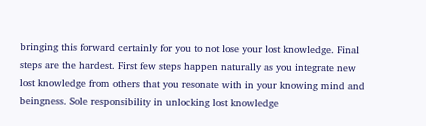bringing this forward certainly for you to not lose your lost knowledge. Final steps are the hardest. First few steps happen naturally as you integrate new lost knowledge from others that you resonate with in your knowing mind and beingness. Sole responsibility in unlocking lost knowledge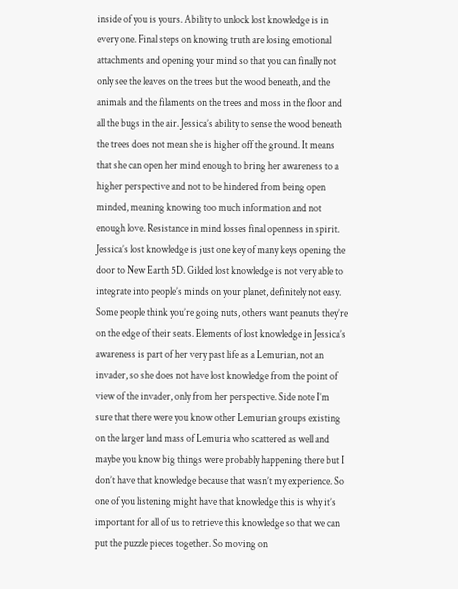inside of you is yours. Ability to unlock lost knowledge is in every one. Final steps on knowing truth are losing emotional attachments and opening your mind so that you can finally not only see the leaves on the trees but the wood beneath, and the animals and the filaments on the trees and moss in the floor and all the bugs in the air. Jessica’s ability to sense the wood beneath the trees does not mean she is higher off the ground. It means that she can open her mind enough to bring her awareness to a higher perspective and not to be hindered from being open minded, meaning knowing too much information and not enough love. Resistance in mind losses final openness in spirit. Jessica’s lost knowledge is just one key of many keys opening the door to New Earth 5D. Gilded lost knowledge is not very able to integrate into people’s minds on your planet, definitely not easy. Some people think you’re going nuts, others want peanuts they’re on the edge of their seats. Elements of lost knowledge in Jessica’s awareness is part of her very past life as a Lemurian, not an invader, so she does not have lost knowledge from the point of view of the invader, only from her perspective. Side note I’m sure that there were you know other Lemurian groups existing on the larger land mass of Lemuria who scattered as well and maybe you know big things were probably happening there but I don’t have that knowledge because that wasn’t my experience. So one of you listening might have that knowledge this is why it’s important for all of us to retrieve this knowledge so that we can put the puzzle pieces together. So moving on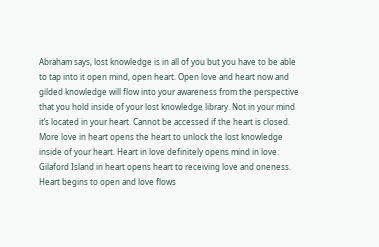Abraham says, lost knowledge is in all of you but you have to be able to tap into it open mind, open heart. Open love and heart now and gilded knowledge will flow into your awareness from the perspective that you hold inside of your lost knowledge library. Not in your mind it’s located in your heart. Cannot be accessed if the heart is closed. More love in heart opens the heart to unlock the lost knowledge inside of your heart. Heart in love definitely opens mind in love. Gilaford Island in heart opens heart to receiving love and oneness. Heart begins to open and love flows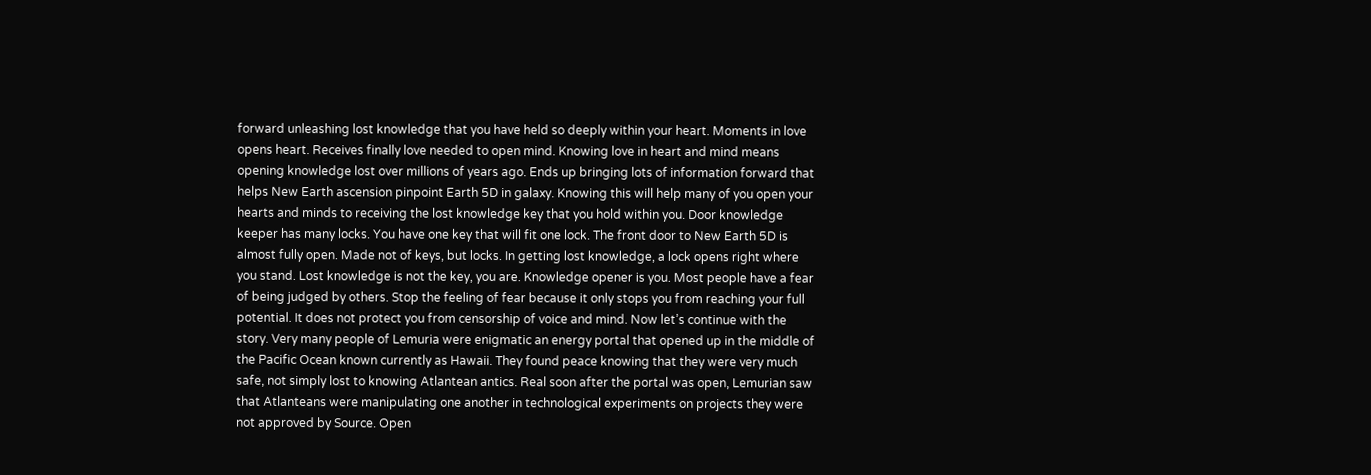forward unleashing lost knowledge that you have held so deeply within your heart. Moments in love opens heart. Receives finally love needed to open mind. Knowing love in heart and mind means opening knowledge lost over millions of years ago. Ends up bringing lots of information forward that helps New Earth ascension pinpoint Earth 5D in galaxy. Knowing this will help many of you open your hearts and minds to receiving the lost knowledge key that you hold within you. Door knowledge keeper has many locks. You have one key that will fit one lock. The front door to New Earth 5D is almost fully open. Made not of keys, but locks. In getting lost knowledge, a lock opens right where you stand. Lost knowledge is not the key, you are. Knowledge opener is you. Most people have a fear of being judged by others. Stop the feeling of fear because it only stops you from reaching your full potential. It does not protect you from censorship of voice and mind. Now let’s continue with the story. Very many people of Lemuria were enigmatic an energy portal that opened up in the middle of the Pacific Ocean known currently as Hawaii. They found peace knowing that they were very much safe, not simply lost to knowing Atlantean antics. Real soon after the portal was open, Lemurian saw that Atlanteans were manipulating one another in technological experiments on projects they were not approved by Source. Open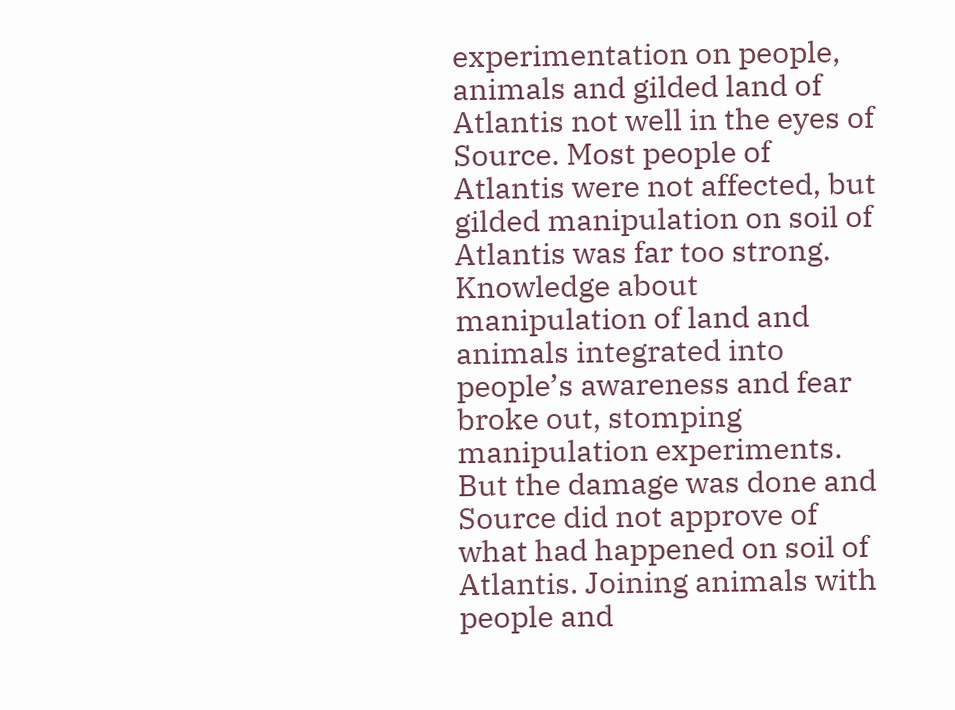experimentation on people, animals and gilded land of Atlantis not well in the eyes of Source. Most people of Atlantis were not affected, but gilded manipulation on soil of Atlantis was far too strong. Knowledge about manipulation of land and animals integrated into people’s awareness and fear broke out, stomping manipulation experiments. But the damage was done and Source did not approve of what had happened on soil of Atlantis. Joining animals with people and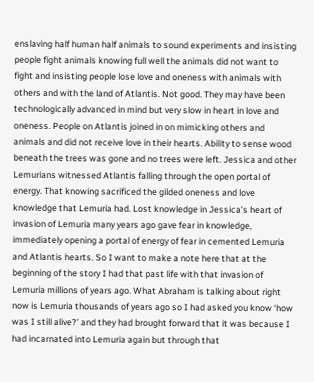enslaving half human half animals to sound experiments and insisting people fight animals knowing full well the animals did not want to fight and insisting people lose love and oneness with animals with others and with the land of Atlantis. Not good. They may have been technologically advanced in mind but very slow in heart in love and oneness. People on Atlantis joined in on mimicking others and animals and did not receive love in their hearts. Ability to sense wood beneath the trees was gone and no trees were left. Jessica and other Lemurians witnessed Atlantis falling through the open portal of energy. That knowing sacrificed the gilded oneness and love knowledge that Lemuria had. Lost knowledge in Jessica’s heart of invasion of Lemuria many years ago gave fear in knowledge, immediately opening a portal of energy of fear in cemented Lemuria and Atlantis hearts. So I want to make a note here that at the beginning of the story I had that past life with that invasion of Lemuria millions of years ago. What Abraham is talking about right now is Lemuria thousands of years ago so I had asked you know ‘how was I still alive?’ and they had brought forward that it was because I had incarnated into Lemuria again but through that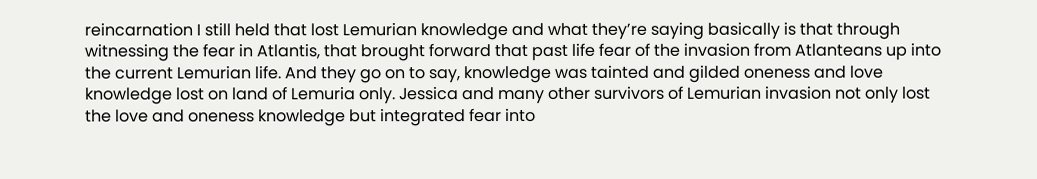reincarnation I still held that lost Lemurian knowledge and what they’re saying basically is that through witnessing the fear in Atlantis, that brought forward that past life fear of the invasion from Atlanteans up into the current Lemurian life. And they go on to say, knowledge was tainted and gilded oneness and love knowledge lost on land of Lemuria only. Jessica and many other survivors of Lemurian invasion not only lost the love and oneness knowledge but integrated fear into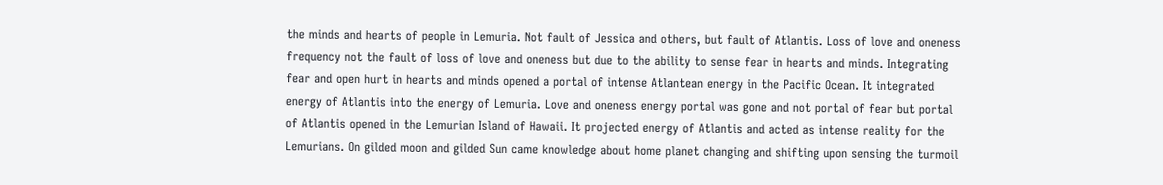the minds and hearts of people in Lemuria. Not fault of Jessica and others, but fault of Atlantis. Loss of love and oneness frequency not the fault of loss of love and oneness but due to the ability to sense fear in hearts and minds. Integrating fear and open hurt in hearts and minds opened a portal of intense Atlantean energy in the Pacific Ocean. It integrated energy of Atlantis into the energy of Lemuria. Love and oneness energy portal was gone and not portal of fear but portal of Atlantis opened in the Lemurian Island of Hawaii. It projected energy of Atlantis and acted as intense reality for the Lemurians. On gilded moon and gilded Sun came knowledge about home planet changing and shifting upon sensing the turmoil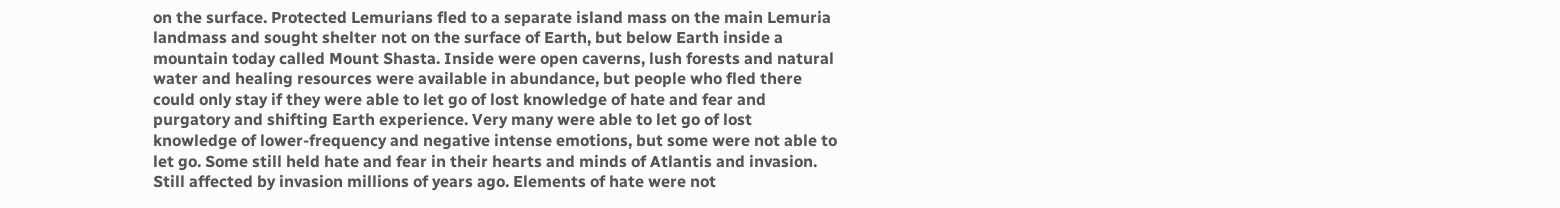on the surface. Protected Lemurians fled to a separate island mass on the main Lemuria landmass and sought shelter not on the surface of Earth, but below Earth inside a mountain today called Mount Shasta. Inside were open caverns, lush forests and natural water and healing resources were available in abundance, but people who fled there could only stay if they were able to let go of lost knowledge of hate and fear and purgatory and shifting Earth experience. Very many were able to let go of lost knowledge of lower-frequency and negative intense emotions, but some were not able to let go. Some still held hate and fear in their hearts and minds of Atlantis and invasion. Still affected by invasion millions of years ago. Elements of hate were not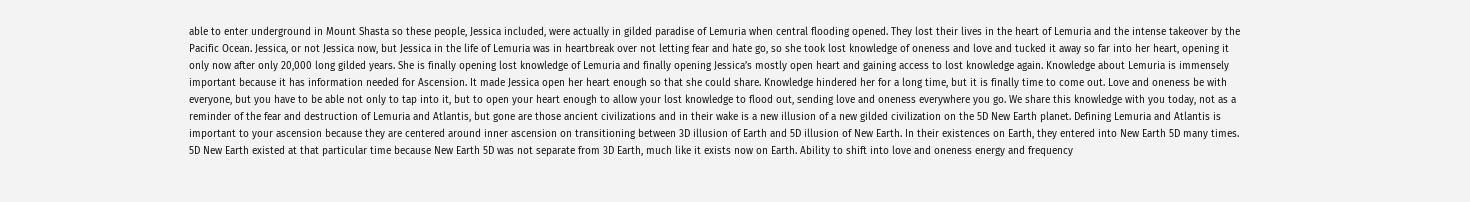able to enter underground in Mount Shasta so these people, Jessica included, were actually in gilded paradise of Lemuria when central flooding opened. They lost their lives in the heart of Lemuria and the intense takeover by the Pacific Ocean. Jessica, or not Jessica now, but Jessica in the life of Lemuria was in heartbreak over not letting fear and hate go, so she took lost knowledge of oneness and love and tucked it away so far into her heart, opening it only now after only 20,000 long gilded years. She is finally opening lost knowledge of Lemuria and finally opening Jessica’s mostly open heart and gaining access to lost knowledge again. Knowledge about Lemuria is immensely important because it has information needed for Ascension. It made Jessica open her heart enough so that she could share. Knowledge hindered her for a long time, but it is finally time to come out. Love and oneness be with everyone, but you have to be able not only to tap into it, but to open your heart enough to allow your lost knowledge to flood out, sending love and oneness everywhere you go. We share this knowledge with you today, not as a reminder of the fear and destruction of Lemuria and Atlantis, but gone are those ancient civilizations and in their wake is a new illusion of a new gilded civilization on the 5D New Earth planet. Defining Lemuria and Atlantis is important to your ascension because they are centered around inner ascension on transitioning between 3D illusion of Earth and 5D illusion of New Earth. In their existences on Earth, they entered into New Earth 5D many times. 5D New Earth existed at that particular time because New Earth 5D was not separate from 3D Earth, much like it exists now on Earth. Ability to shift into love and oneness energy and frequency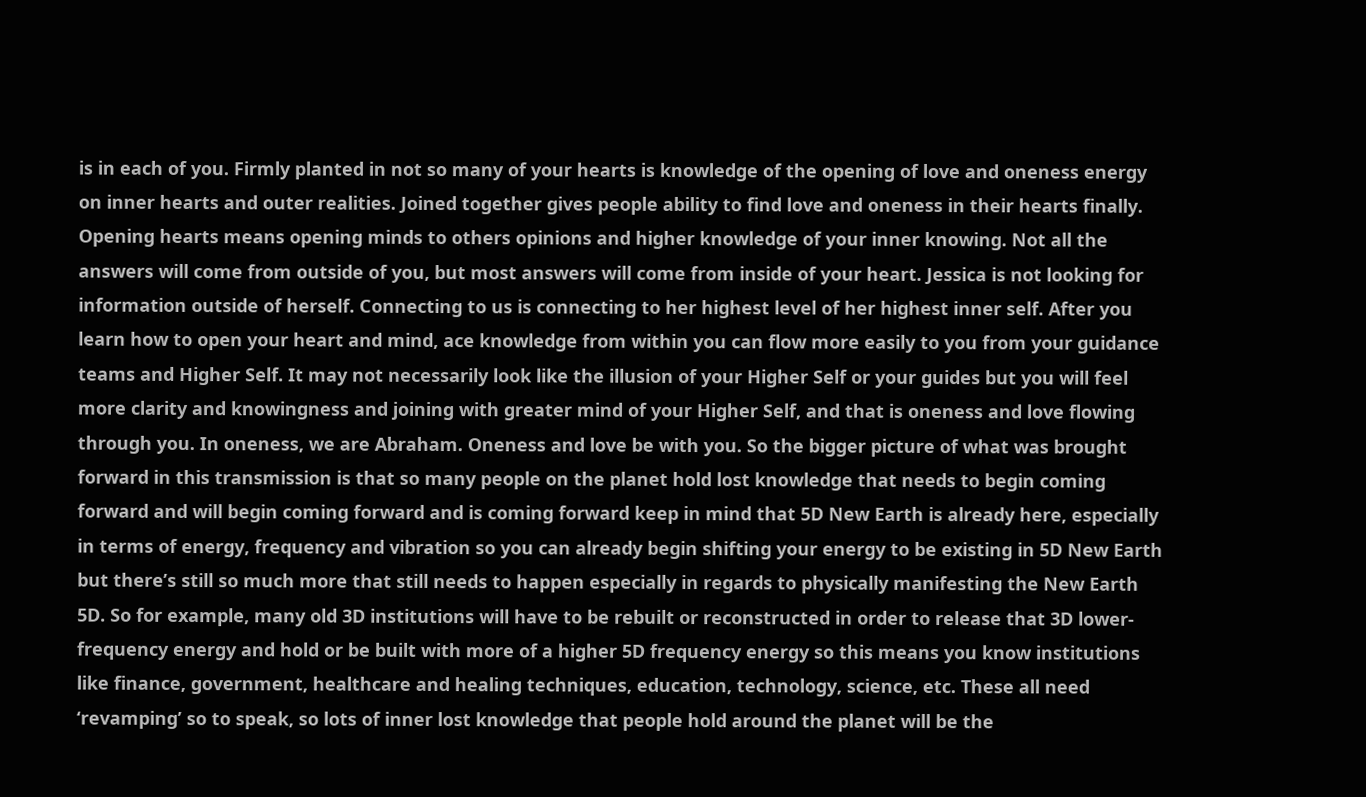is in each of you. Firmly planted in not so many of your hearts is knowledge of the opening of love and oneness energy on inner hearts and outer realities. Joined together gives people ability to find love and oneness in their hearts finally. Opening hearts means opening minds to others opinions and higher knowledge of your inner knowing. Not all the answers will come from outside of you, but most answers will come from inside of your heart. Jessica is not looking for information outside of herself. Connecting to us is connecting to her highest level of her highest inner self. After you learn how to open your heart and mind, ace knowledge from within you can flow more easily to you from your guidance teams and Higher Self. It may not necessarily look like the illusion of your Higher Self or your guides but you will feel more clarity and knowingness and joining with greater mind of your Higher Self, and that is oneness and love flowing through you. In oneness, we are Abraham. Oneness and love be with you. So the bigger picture of what was brought forward in this transmission is that so many people on the planet hold lost knowledge that needs to begin coming forward and will begin coming forward and is coming forward keep in mind that 5D New Earth is already here, especially in terms of energy, frequency and vibration so you can already begin shifting your energy to be existing in 5D New Earth but there’s still so much more that still needs to happen especially in regards to physically manifesting the New Earth 5D. So for example, many old 3D institutions will have to be rebuilt or reconstructed in order to release that 3D lower-frequency energy and hold or be built with more of a higher 5D frequency energy so this means you know institutions like finance, government, healthcare and healing techniques, education, technology, science, etc. These all need ‘revamping’ so to speak, so lots of inner lost knowledge that people hold around the planet will be the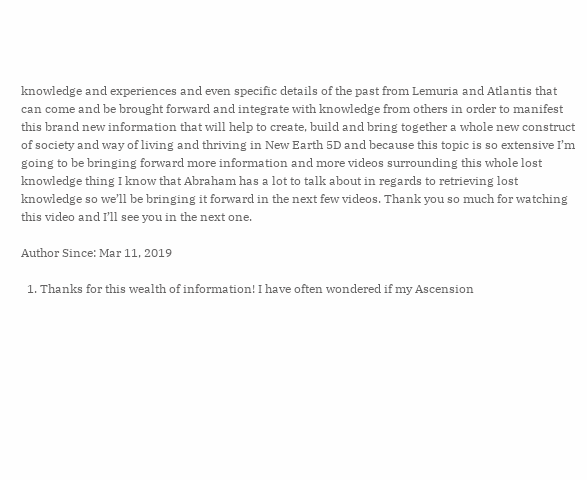knowledge and experiences and even specific details of the past from Lemuria and Atlantis that can come and be brought forward and integrate with knowledge from others in order to manifest this brand new information that will help to create, build and bring together a whole new construct of society and way of living and thriving in New Earth 5D and because this topic is so extensive I’m going to be bringing forward more information and more videos surrounding this whole lost knowledge thing I know that Abraham has a lot to talk about in regards to retrieving lost knowledge so we’ll be bringing it forward in the next few videos. Thank you so much for watching this video and I’ll see you in the next one.

Author Since: Mar 11, 2019

  1. Thanks for this wealth of information! I have often wondered if my Ascension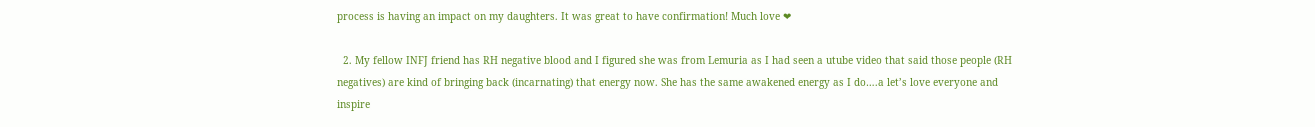process is having an impact on my daughters. It was great to have confirmation! Much love ❤

  2. My fellow INFJ friend has RH negative blood and I figured she was from Lemuria as I had seen a utube video that said those people (RH negatives) are kind of bringing back (incarnating) that energy now. She has the same awakened energy as I do….a let’s love everyone and inspire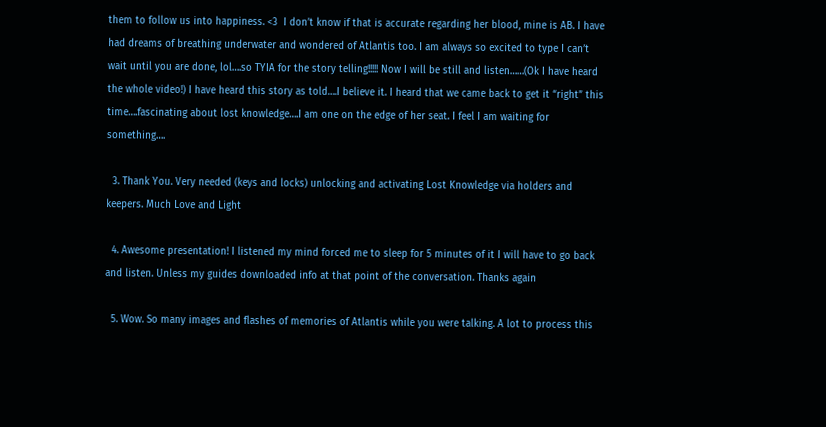them to follow us into happiness. <3  I don’t know if that is accurate regarding her blood, mine is AB. I have had dreams of breathing underwater and wondered of Atlantis too. I am always so excited to type I can’t wait until you are done, lol….so TYIA for the story telling!!!!! Now I will be still and listen……(Ok I have heard the whole video!) I have heard this story as told….I believe it. I heard that we came back to get it “right” this time….fascinating about lost knowledge….I am one on the edge of her seat. I feel I am waiting for something….

  3. Thank You. Very needed (keys and locks) unlocking and activating Lost Knowledge via holders and keepers. Much Love and Light

  4. Awesome presentation! I listened my mind forced me to sleep for 5 minutes of it I will have to go back and listen. Unless my guides downloaded info at that point of the conversation. Thanks again

  5. Wow. So many images and flashes of memories of Atlantis while you were talking. A lot to process this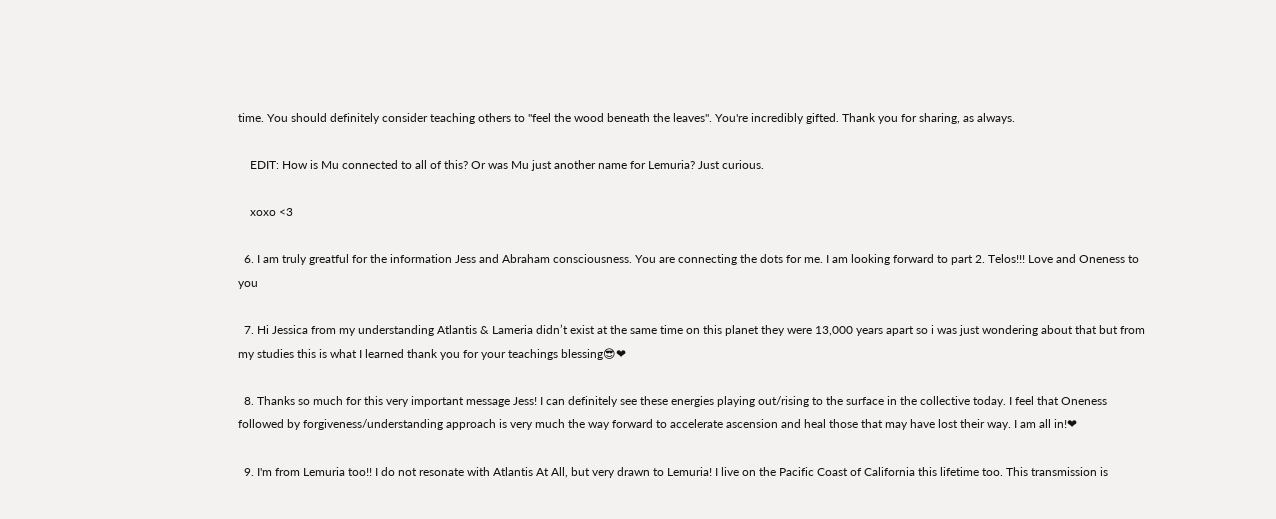time. You should definitely consider teaching others to "feel the wood beneath the leaves". You're incredibly gifted. Thank you for sharing, as always.

    EDIT: How is Mu connected to all of this? Or was Mu just another name for Lemuria? Just curious.

    xoxo <3

  6. I am truly greatful for the information Jess and Abraham consciousness. You are connecting the dots for me. I am looking forward to part 2. Telos!!! Love and Oneness to you

  7. Hi Jessica from my understanding Atlantis & Lameria didn’t exist at the same time on this planet they were 13,000 years apart so i was just wondering about that but from my studies this is what I learned thank you for your teachings blessing😎❤

  8. Thanks so much for this very important message Jess! I can definitely see these energies playing out/rising to the surface in the collective today. I feel that Oneness followed by forgiveness/understanding approach is very much the way forward to accelerate ascension and heal those that may have lost their way. I am all in!❤

  9. I'm from Lemuria too!! I do not resonate with Atlantis At All, but very drawn to Lemuria! I live on the Pacific Coast of California this lifetime too. This transmission is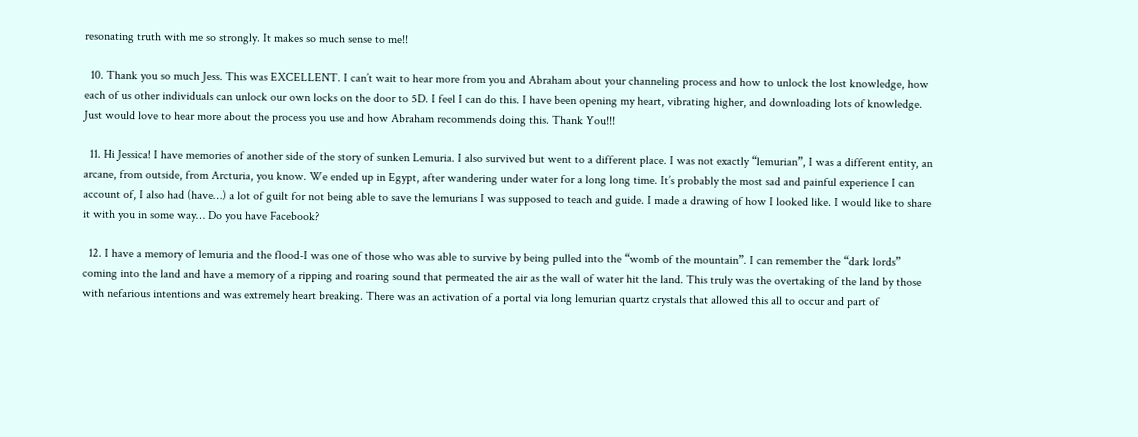resonating truth with me so strongly. It makes so much sense to me!!

  10. Thank you so much Jess. This was EXCELLENT. I can’t wait to hear more from you and Abraham about your channeling process and how to unlock the lost knowledge, how each of us other individuals can unlock our own locks on the door to 5D. I feel I can do this. I have been opening my heart, vibrating higher, and downloading lots of knowledge. Just would love to hear more about the process you use and how Abraham recommends doing this. Thank You!!!

  11. Hi Jessica! I have memories of another side of the story of sunken Lemuria. I also survived but went to a different place. I was not exactly “lemurian”, I was a different entity, an arcane, from outside, from Arcturia, you know. We ended up in Egypt, after wandering under water for a long long time. It’s probably the most sad and painful experience I can account of, I also had (have…) a lot of guilt for not being able to save the lemurians I was supposed to teach and guide. I made a drawing of how I looked like. I would like to share it with you in some way… Do you have Facebook?

  12. I have a memory of lemuria and the flood-I was one of those who was able to survive by being pulled into the “womb of the mountain”. I can remember the “dark lords” coming into the land and have a memory of a ripping and roaring sound that permeated the air as the wall of water hit the land. This truly was the overtaking of the land by those with nefarious intentions and was extremely heart breaking. There was an activation of a portal via long lemurian quartz crystals that allowed this all to occur and part of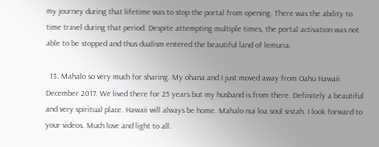my journey during that lifetime was to stop the portal from opening. There was the ability to time travel during that period. Despite attempting multiple times, the portal activation was not able to be stopped and thus dualism entered the beautiful land of lemuria.

  13. Mahalo so very much for sharing. My ohana and I just moved away from Oahu Hawaii December 2017. We lived there for 25 years but my husband is from there. Definitely a beautiful and very spiritual place. Hawaii will always be home. Mahalo nui loa soul sistah. I look forward to your videos. Much love and light to all.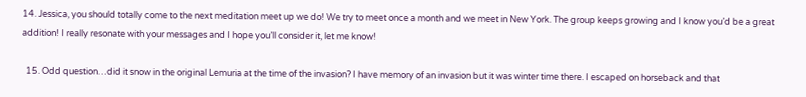14. Jessica, you should totally come to the next meditation meet up we do! We try to meet once a month and we meet in New York. The group keeps growing and I know you’d be a great addition! I really resonate with your messages and I hope you’ll consider it, let me know!

  15. Odd question…did it snow in the original Lemuria at the time of the invasion? I have memory of an invasion but it was winter time there. I escaped on horseback and that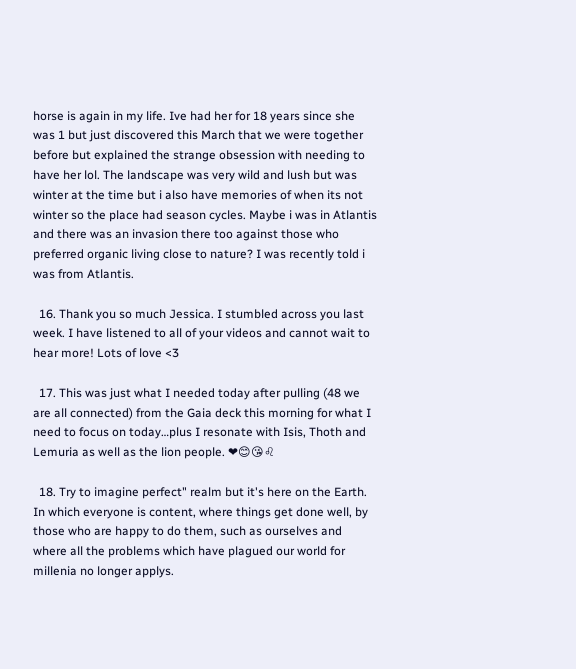horse is again in my life. Ive had her for 18 years since she was 1 but just discovered this March that we were together before but explained the strange obsession with needing to have her lol. The landscape was very wild and lush but was winter at the time but i also have memories of when its not winter so the place had season cycles. Maybe i was in Atlantis and there was an invasion there too against those who preferred organic living close to nature? I was recently told i was from Atlantis.

  16. Thank you so much Jessica. I stumbled across you last week. I have listened to all of your videos and cannot wait to hear more! Lots of love <3

  17. This was just what I needed today after pulling (48 we are all connected) from the Gaia deck this morning for what I need to focus on today…plus I resonate with Isis, Thoth and Lemuria as well as the lion people. ❤😊😘♌

  18. Try to imagine perfect" realm but it's here on the Earth. In which everyone is content, where things get done well, by those who are happy to do them, such as ourselves and where all the problems which have plagued our world for millenia no longer applys.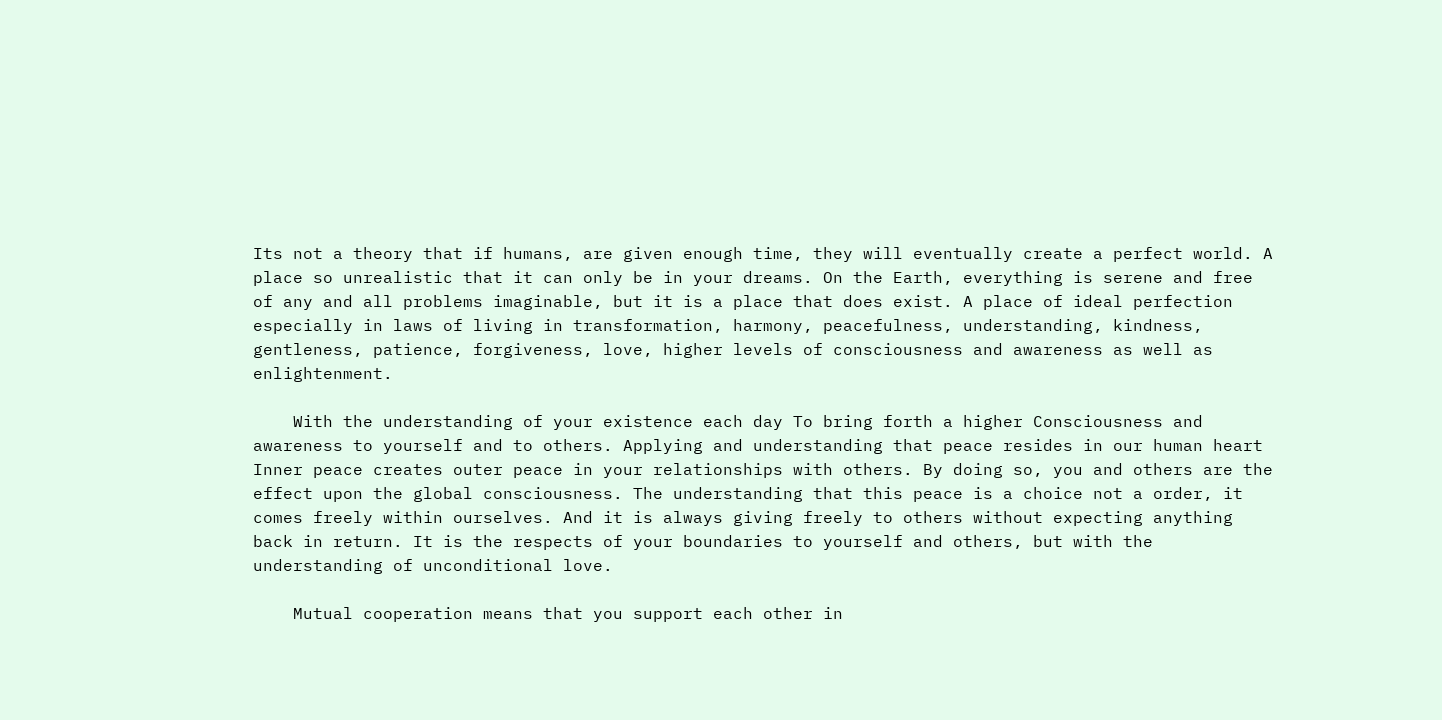Its not a theory that if humans, are given enough time, they will eventually create a perfect world. A place so unrealistic that it can only be in your dreams. On the Earth, everything is serene and free of any and all problems imaginable, but it is a place that does exist. A place of ideal perfection especially in laws of living in transformation, harmony, peacefulness, understanding, kindness, gentleness, patience, forgiveness, love, higher levels of consciousness and awareness as well as enlightenment.

    With the understanding of your existence each day To bring forth a higher Consciousness and awareness to yourself and to others. Applying and understanding that peace resides in our human heart Inner peace creates outer peace in your relationships with others. By doing so, you and others are the effect upon the global consciousness. The understanding that this peace is a choice not a order, it comes freely within ourselves. And it is always giving freely to others without expecting anything back in return. It is the respects of your boundaries to yourself and others, but with the understanding of unconditional love.

    Mutual cooperation means that you support each other in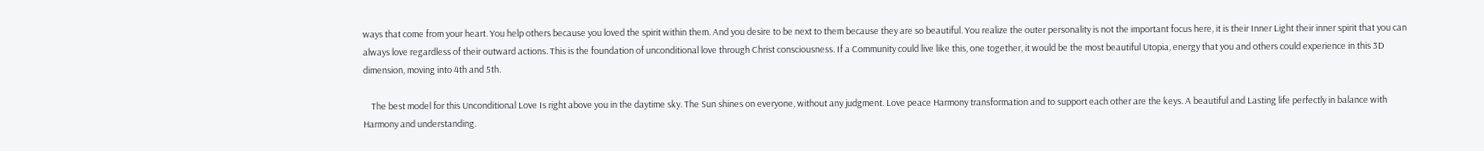ways that come from your heart. You help others because you loved the spirit within them. And you desire to be next to them because they are so beautiful. You realize the outer personality is not the important focus here, it is their Inner Light their inner spirit that you can always love regardless of their outward actions. This is the foundation of unconditional love through Christ consciousness. If a Community could live like this, one together, it would be the most beautiful Utopia, energy that you and others could experience in this 3D dimension, moving into 4th and 5th.

    The best model for this Unconditional Love Is right above you in the daytime sky. The Sun shines on everyone, without any judgment. Love peace Harmony transformation and to support each other are the keys. A beautiful and Lasting life perfectly in balance with Harmony and understanding.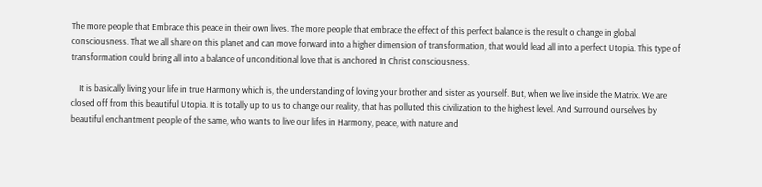The more people that Embrace this peace in their own lives. The more people that embrace the effect of this perfect balance is the result o change in global consciousness. That we all share on this planet and can move forward into a higher dimension of transformation, that would lead all into a perfect Utopia. This type of transformation could bring all into a balance of unconditional love that is anchored In Christ consciousness.

    It is basically living your life in true Harmony which is, the understanding of loving your brother and sister as yourself. But, when we live inside the Matrix. We are closed off from this beautiful Utopia. It is totally up to us to change our reality, that has polluted this civilization to the highest level. And Surround ourselves by beautiful enchantment people of the same, who wants to live our lifes in Harmony, peace, with nature and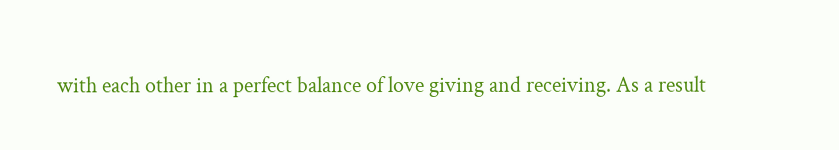with each other in a perfect balance of love giving and receiving. As a result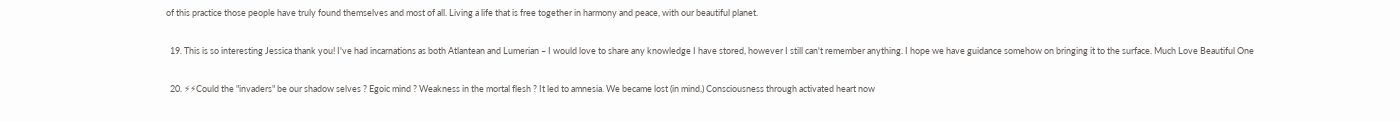of this practice those people have truly found themselves and most of all. Living a life that is free together in harmony and peace, with our beautiful planet.

  19. This is so interesting Jessica thank you! I've had incarnations as both Atlantean and Lumerian – I would love to share any knowledge I have stored, however I still can't remember anything. I hope we have guidance somehow on bringing it to the surface. Much Love Beautiful One

  20. ⚡⚡Could the "invaders" be our shadow selves ? Egoic mind ? Weakness in the mortal flesh ? It led to amnesia. We became lost (in mind.) Consciousness through activated heart now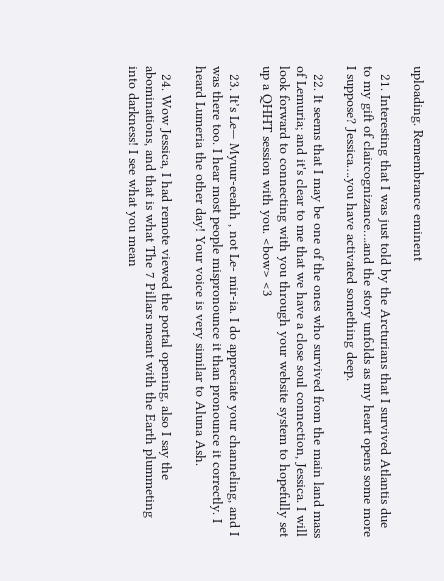uploading. Remembrance eminent

  21. Interesting that I was just told by the Arcturians that I survived Atlantis due to my gift of claircognizance….and the story unfolds as my heart opens some more I suppose? Jessica….you have activated something deep.

  22. It seems that I may be one of the ones who survived from the main land mass of Lemuria; and it's clear to me that we have a close soul connection, Jessica. I will look forward to connecting with you through your website system to hopefully set up a QHHT session with you. <bow> <3

  23. It’s Le— Myuur-eeahh , not Le- mir-ia. I do appreciate your channeling, and I was there too. I hear most people mispronounce it than pronounce it correctly. I heard Lumeria the other day! Your voice is very similar to Aluna Ash.

  24. Wow Jessica, I had remote viewed the portal opening, also I say the abominations, and that is what The 7 Pillars meant with the Earth plummeting into darkness! I see what you mean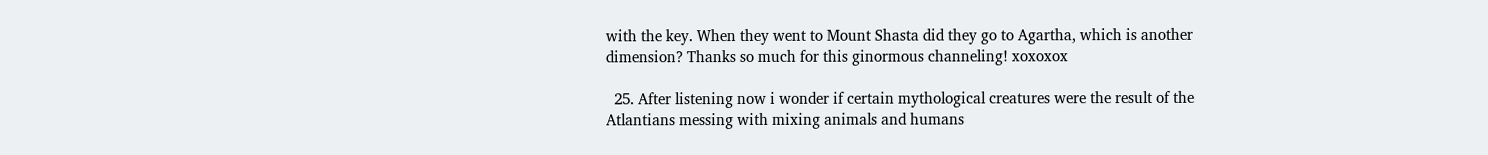with the key. When they went to Mount Shasta did they go to Agartha, which is another dimension? Thanks so much for this ginormous channeling! xoxoxox

  25. After listening now i wonder if certain mythological creatures were the result of the Atlantians messing with mixing animals and humans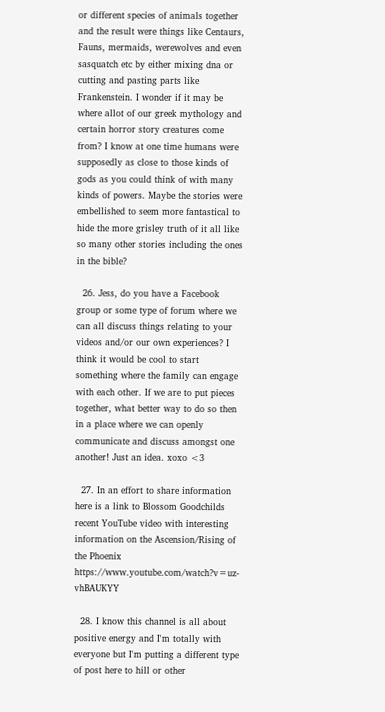or different species of animals together and the result were things like Centaurs, Fauns, mermaids, werewolves and even sasquatch etc by either mixing dna or cutting and pasting parts like Frankenstein. I wonder if it may be where allot of our greek mythology and certain horror story creatures come from? I know at one time humans were supposedly as close to those kinds of gods as you could think of with many kinds of powers. Maybe the stories were embellished to seem more fantastical to hide the more grisley truth of it all like so many other stories including the ones in the bible?

  26. Jess, do you have a Facebook group or some type of forum where we can all discuss things relating to your videos and/or our own experiences? I think it would be cool to start something where the family can engage with each other. If we are to put pieces together, what better way to do so then in a place where we can openly communicate and discuss amongst one another! Just an idea. xoxo <3

  27. In an effort to share information here is a link to Blossom Goodchilds recent YouTube video with interesting information on the Ascension/Rising of the Phoenix https://www.youtube.com/watch?v=uz-vhBAUKYY

  28. I know this channel is all about positive energy and I'm totally with everyone but I'm putting a different type of post here to hill or other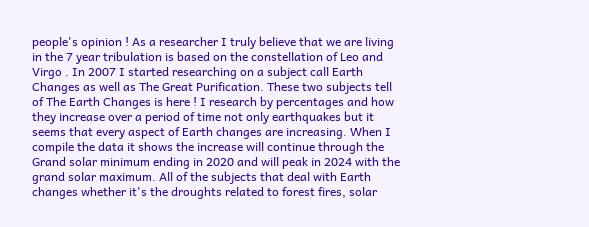people's opinion ! As a researcher I truly believe that we are living in the 7 year tribulation is based on the constellation of Leo and Virgo . In 2007 I started researching on a subject call Earth Changes as well as The Great Purification. These two subjects tell of The Earth Changes is here ! I research by percentages and how they increase over a period of time not only earthquakes but it seems that every aspect of Earth changes are increasing. When I compile the data it shows the increase will continue through the Grand solar minimum ending in 2020 and will peak in 2024 with the grand solar maximum. All of the subjects that deal with Earth changes whether it's the droughts related to forest fires, solar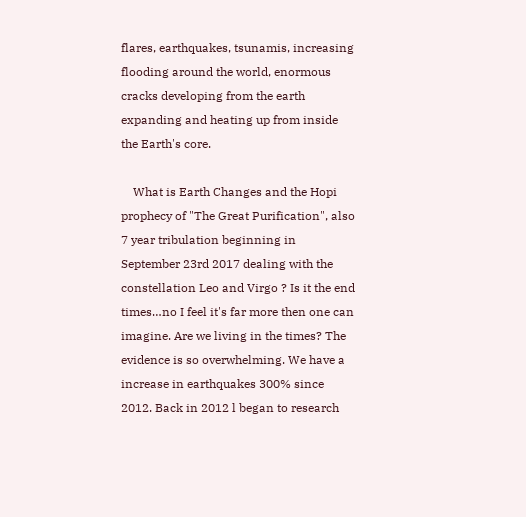flares, earthquakes, tsunamis, increasing flooding around the world, enormous cracks developing from the earth expanding and heating up from inside the Earth's core.

    What is Earth Changes and the Hopi prophecy of "The Great Purification", also 7 year tribulation beginning in September 23rd 2017 dealing with the constellation Leo and Virgo ? Is it the end times…no I feel it's far more then one can imagine. Are we living in the times? The evidence is so overwhelming. We have a increase in earthquakes 300% since 2012. Back in 2012 l began to research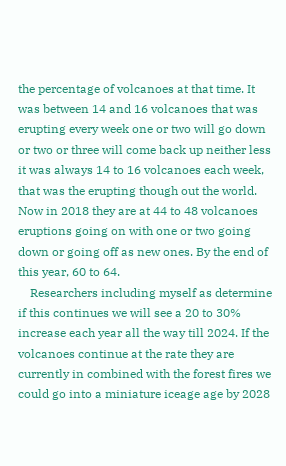the percentage of volcanoes at that time. It was between 14 and 16 volcanoes that was erupting every week one or two will go down or two or three will come back up neither less it was always 14 to 16 volcanoes each week, that was the erupting though out the world. Now in 2018 they are at 44 to 48 volcanoes eruptions going on with one or two going down or going off as new ones. By the end of this year, 60 to 64.
    Researchers including myself as determine if this continues we will see a 20 to 30% increase each year all the way till 2024. If the volcanoes continue at the rate they are currently in combined with the forest fires we could go into a miniature iceage age by 2028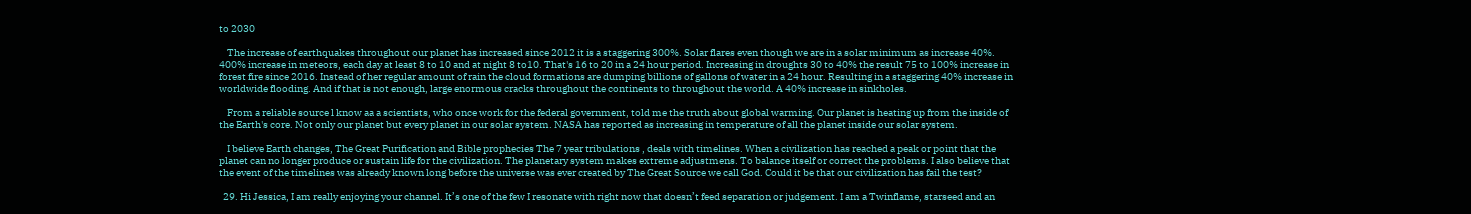to 2030

    The increase of earthquakes throughout our planet has increased since 2012 it is a staggering 300%. Solar flares even though we are in a solar minimum as increase 40%. 400% increase in meteors, each day at least 8 to 10 and at night 8 to10. That's 16 to 20 in a 24 hour period. Increasing in droughts 30 to 40% the result 75 to 100% increase in forest fire since 2016. Instead of her regular amount of rain the cloud formations are dumping billions of gallons of water in a 24 hour. Resulting in a staggering 40% increase in worldwide flooding. And if that is not enough, large enormous cracks throughout the continents to throughout the world. A 40% increase in sinkholes.

    From a reliable source l know aa a scientists, who once work for the federal government, told me the truth about global warming. Our planet is heating up from the inside of the Earth's core. Not only our planet but every planet in our solar system. NASA has reported as increasing in temperature of all the planet inside our solar system.

    I believe Earth changes, The Great Purification and Bible prophecies The 7 year tribulations , deals with timelines. When a civilization has reached a peak or point that the planet can no longer produce or sustain life for the civilization. The planetary system makes extreme adjustmens. To balance itself or correct the problems. I also believe that the event of the timelines was already known long before the universe was ever created by The Great Source we call God. Could it be that our civilization has fail the test?

  29. Hi Jessica, I am really enjoying your channel. It’s one of the few I resonate with right now that doesn’t feed separation or judgement. I am a Twinflame, starseed and an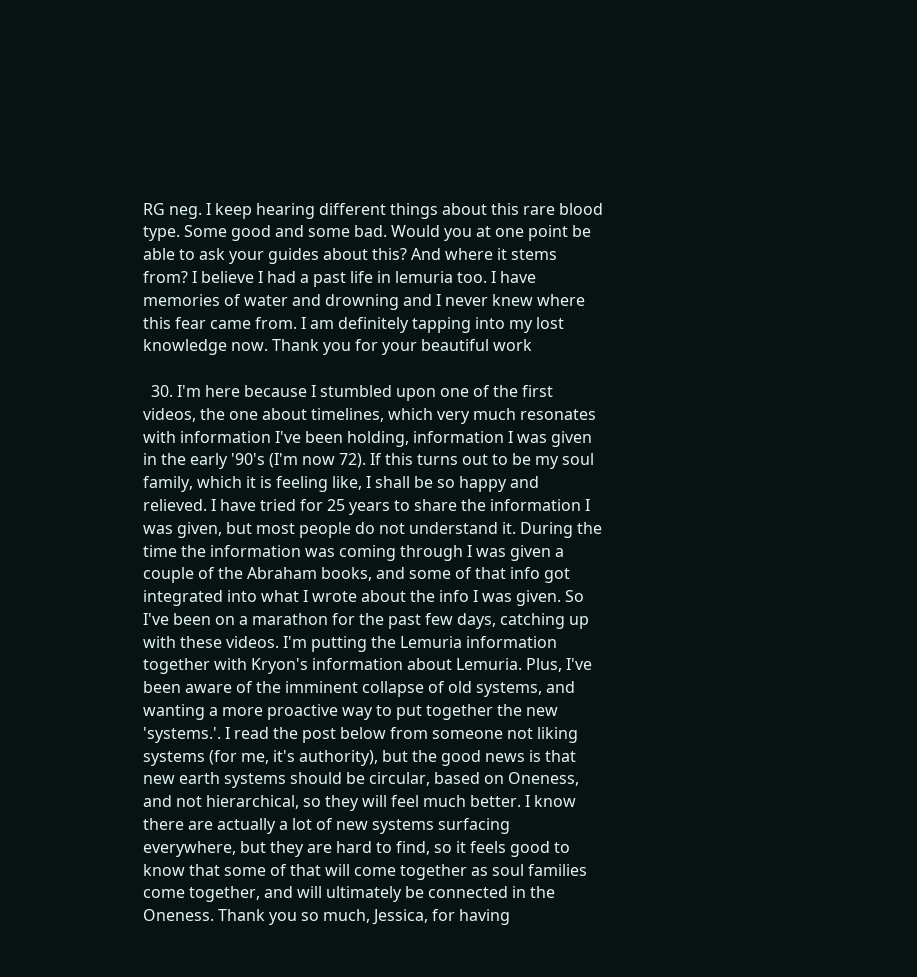RG neg. I keep hearing different things about this rare blood type. Some good and some bad. Would you at one point be able to ask your guides about this? And where it stems from? I believe I had a past life in lemuria too. I have memories of water and drowning and I never knew where this fear came from. I am definitely tapping into my lost knowledge now. Thank you for your beautiful work

  30. I'm here because I stumbled upon one of the first videos, the one about timelines, which very much resonates with information I've been holding, information I was given in the early '90's (I'm now 72). If this turns out to be my soul family, which it is feeling like, I shall be so happy and relieved. I have tried for 25 years to share the information I was given, but most people do not understand it. During the time the information was coming through I was given a couple of the Abraham books, and some of that info got integrated into what I wrote about the info I was given. So I've been on a marathon for the past few days, catching up with these videos. I'm putting the Lemuria information together with Kryon's information about Lemuria. Plus, I've been aware of the imminent collapse of old systems, and wanting a more proactive way to put together the new 'systems.'. I read the post below from someone not liking systems (for me, it's authority), but the good news is that new earth systems should be circular, based on Oneness, and not hierarchical, so they will feel much better. I know there are actually a lot of new systems surfacing everywhere, but they are hard to find, so it feels good to know that some of that will come together as soul families come together, and will ultimately be connected in the Oneness. Thank you so much, Jessica, for having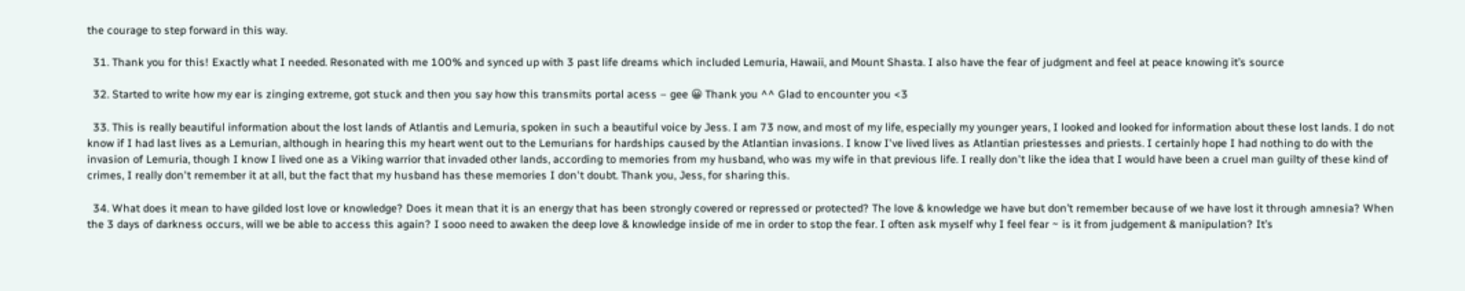the courage to step forward in this way.

  31. Thank you for this! Exactly what I needed. Resonated with me 100% and synced up with 3 past life dreams which included Lemuria, Hawaii, and Mount Shasta. I also have the fear of judgment and feel at peace knowing it’s source

  32. Started to write how my ear is zinging extreme, got stuck and then you say how this transmits portal acess – gee 😀 Thank you ^^ Glad to encounter you <3

  33. This is really beautiful information about the lost lands of Atlantis and Lemuria, spoken in such a beautiful voice by Jess. I am 73 now, and most of my life, especially my younger years, I looked and looked for information about these lost lands. I do not know if I had last lives as a Lemurian, although in hearing this my heart went out to the Lemurians for hardships caused by the Atlantian invasions. I know I've lived lives as Atlantian priestesses and priests. I certainly hope I had nothing to do with the invasion of Lemuria, though I know I lived one as a Viking warrior that invaded other lands, according to memories from my husband, who was my wife in that previous life. I really don't like the idea that I would have been a cruel man guilty of these kind of crimes, I really don't remember it at all, but the fact that my husband has these memories I don't doubt. Thank you, Jess, for sharing this.

  34. What does it mean to have gilded lost love or knowledge? Does it mean that it is an energy that has been strongly covered or repressed or protected? The love & knowledge we have but don’t remember because of we have lost it through amnesia? When the 3 days of darkness occurs, will we be able to access this again? I sooo need to awaken the deep love & knowledge inside of me in order to stop the fear. I often ask myself why I feel fear ~ is it from judgement & manipulation? It’s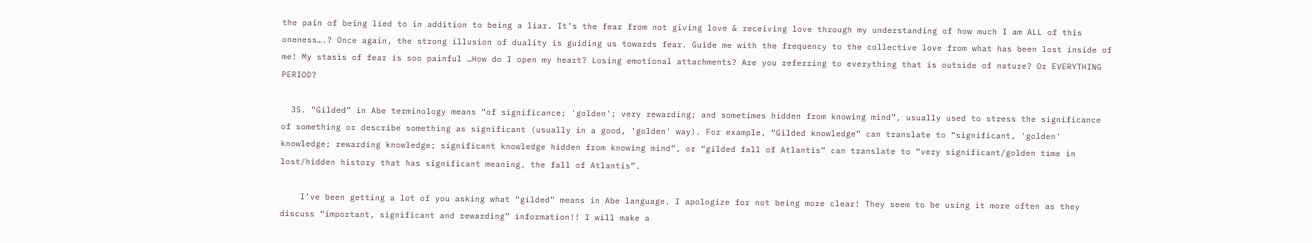the pain of being lied to in addition to being a liar. It’s the fear from not giving love & receiving love through my understanding of how much I am ALL of this oneness….? Once again, the strong illusion of duality is guiding us towards fear. Guide me with the frequency to the collective love from what has been lost inside of me! My stasis of fear is soo painful …How do I open my heart? Losing emotional attachments? Are you referring to everything that is outside of nature? Or EVERYTHING PERIOD?

  35. “Gilded” in Abe terminology means “of significance; 'golden'; very rewarding; and sometimes hidden from knowing mind”, usually used to stress the significance of something or describe something as significant (usually in a good, 'golden' way). For example, “Gilded knowledge” can translate to “significant, 'golden' knowledge; rewarding knowledge; significant knowledge hidden from knowing mind”, or “gilded fall of Atlantis” can translate to “very significant/golden time in lost/hidden history that has significant meaning, the fall of Atlantis”.

    I’ve been getting a lot of you asking what “gilded” means in Abe language. I apologize for not being more clear! They seem to be using it more often as they discuss “important, significant and rewarding” information!! I will make a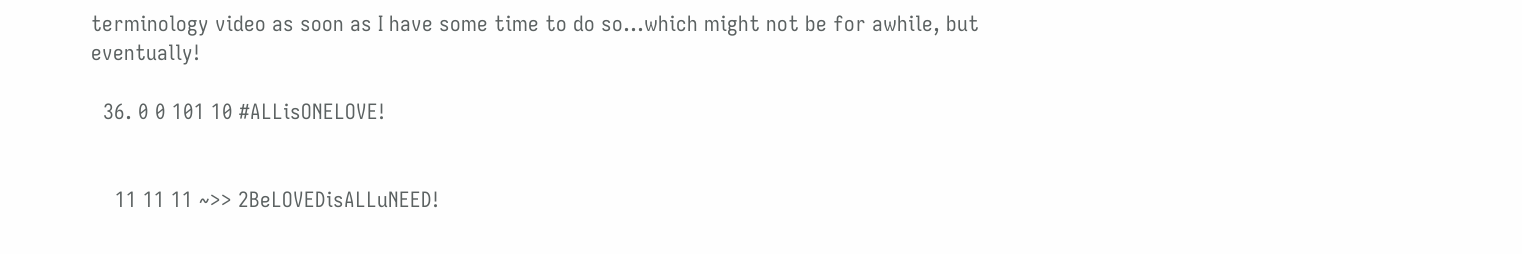terminology video as soon as I have some time to do so…which might not be for awhile, but eventually!

  36. 0 0 101 10 #ALLisONELOVE!


    11 11 11 ~>> 2BeLOVEDisALLuNEED!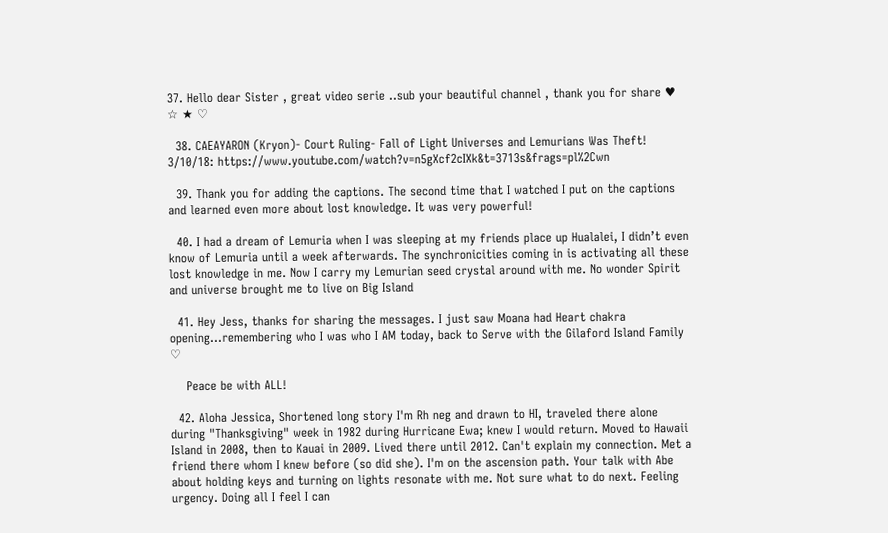37. Hello dear Sister , great video serie ..sub your beautiful channel , thank you for share ♥ ☆ ★ ♡

  38. CAEAYARON (Kryon)- Court Ruling- Fall of Light Universes and Lemurians Was Theft! 3/10/18: https://www.youtube.com/watch?v=n5gXcf2cIXk&t=3713s&frags=pl%2Cwn

  39. Thank you for adding the captions. The second time that I watched I put on the captions and learned even more about lost knowledge. It was very powerful!

  40. I had a dream of Lemuria when I was sleeping at my friends place up Hualalei, I didn’t even know of Lemuria until a week afterwards. The synchronicities coming in is activating all these lost knowledge in me. Now I carry my Lemurian seed crystal around with me. No wonder Spirit and universe brought me to live on Big Island

  41. Hey Jess, thanks for sharing the messages. I just saw Moana had Heart chakra opening…remembering who I was who I AM today, back to Serve with the Gilaford Island Family ♡

    Peace be with ALL!

  42. Aloha Jessica, Shortened long story I'm Rh neg and drawn to HI, traveled there alone during "Thanksgiving" week in 1982 during Hurricane Ewa; knew I would return. Moved to Hawaii Island in 2008, then to Kauai in 2009. Lived there until 2012. Can't explain my connection. Met a friend there whom I knew before (so did she). I'm on the ascension path. Your talk with Abe about holding keys and turning on lights resonate with me. Not sure what to do next. Feeling urgency. Doing all I feel I can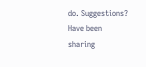do. Suggestions? Have been sharing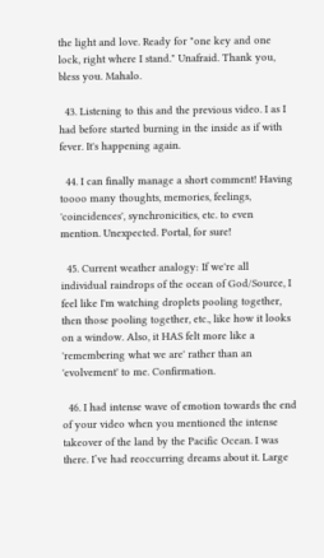the light and love. Ready for "one key and one lock, right where I stand." Unafraid. Thank you, bless you. Mahalo.

  43. Listening to this and the previous video. I as I had before started burning in the inside as if with fever. It's happening again.

  44. I can finally manage a short comment! Having toooo many thoughts, memories, feelings, 'coincidences', synchronicities, etc. to even mention. Unexpected. Portal, for sure!

  45. Current weather analogy: If we're all individual raindrops of the ocean of God/Source, I feel like I'm watching droplets pooling together, then those pooling together, etc., like how it looks on a window. Also, it HAS felt more like a 'remembering what we are' rather than an 'evolvement' to me. Confirmation.

  46. I had intense wave of emotion towards the end of your video when you mentioned the intense takeover of the land by the Pacific Ocean. I was there. I’ve had reoccurring dreams about it. Large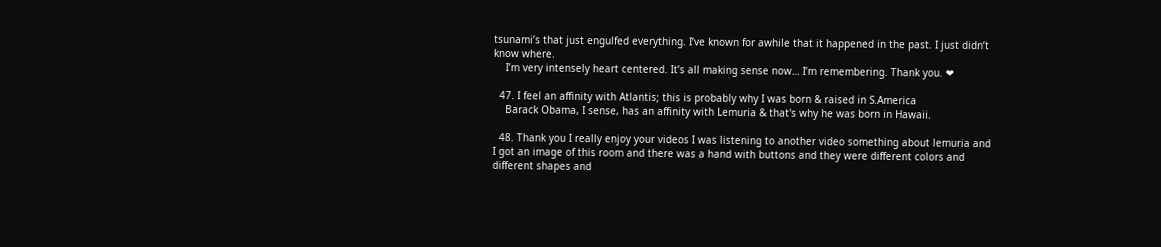tsunami’s that just engulfed everything. I’ve known for awhile that it happened in the past. I just didn’t know where.
    I’m very intensely heart centered. It’s all making sense now… I’m remembering. Thank you. ❤

  47. I feel an affinity with Atlantis; this is probably why I was born & raised in S.America
    Barack Obama, I sense, has an affinity with Lemuria & that's why he was born in Hawaii.

  48. Thank you I really enjoy your videos I was listening to another video something about lemuria and I got an image of this room and there was a hand with buttons and they were different colors and different shapes and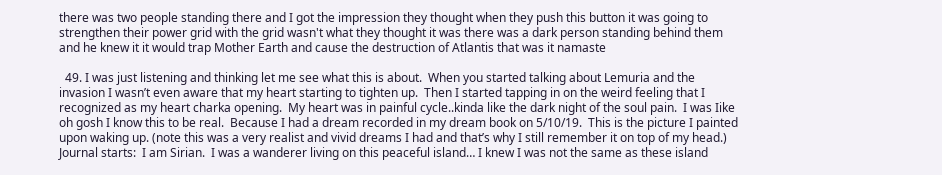there was two people standing there and I got the impression they thought when they push this button it was going to strengthen their power grid with the grid wasn't what they thought it was there was a dark person standing behind them and he knew it it would trap Mother Earth and cause the destruction of Atlantis that was it namaste

  49. I was just listening and thinking let me see what this is about.  When you started talking about Lemuria and the invasion I wasn’t even aware that my heart starting to tighten up.  Then I started tapping in on the weird feeling that I recognized as my heart charka opening.  My heart was in painful cycle..kinda like the dark night of the soul pain.  I was Iike oh gosh I know this to be real.  Because I had a dream recorded in my dream book on 5/10/19.  This is the picture I painted upon waking up. (note this was a very realist and vivid dreams I had and that’s why I still remember it on top of my head.)  Journal starts:  I am Sirian.  I was a wanderer living on this peaceful island… I knew I was not the same as these island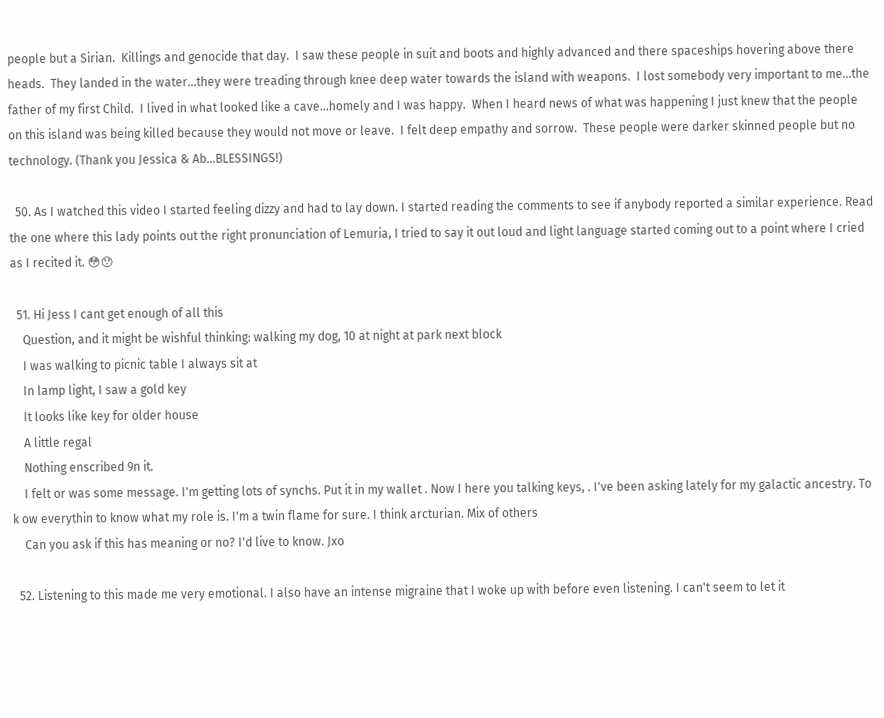people but a Sirian.  Killings and genocide that day.  I saw these people in suit and boots and highly advanced and there spaceships hovering above there heads.  They landed in the water…they were treading through knee deep water towards the island with weapons.  I lost somebody very important to me…the father of my first Child.  I lived in what looked like a cave…homely and I was happy.  When I heard news of what was happening I just knew that the people on this island was being killed because they would not move or leave.  I felt deep empathy and sorrow.  These people were darker skinned people but no technology. (Thank you Jessica & Ab…BLESSINGS!)

  50. As I watched this video I started feeling dizzy and had to lay down. I started reading the comments to see if anybody reported a similar experience. Read the one where this lady points out the right pronunciation of Lemuria, I tried to say it out loud and light language started coming out to a point where I cried as I recited it. 😳😯

  51. Hi Jess I cant get enough of all this
    Question, and it might be wishful thinking: walking my dog, 10 at night at park next block
    I was walking to picnic table I always sit at
    In lamp light, I saw a gold key
    It looks like key for older house
    A little regal
    Nothing enscribed 9n it.
    I felt or was some message. I'm getting lots of synchs. Put it in my wallet . Now I here you talking keys, . I've been asking lately for my galactic ancestry. To k ow everythin to know what my role is. I'm a twin flame for sure. I think arcturian. Mix of others
    Can you ask if this has meaning or no? I'd live to know. Jxo

  52. Listening to this made me very emotional. I also have an intense migraine that I woke up with before even listening. I can't seem to let it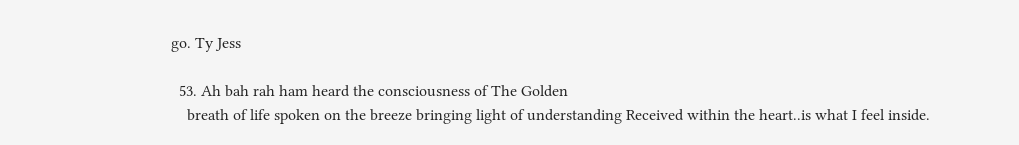go. Ty Jess

  53. Ah bah rah ham heard the consciousness of The Golden
    breath of life spoken on the breeze bringing light of understanding Received within the heart..is what I feel inside.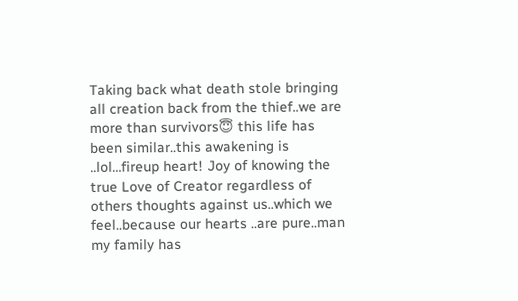Taking back what death stole bringing all creation back from the thief..we are more than survivors😇 this life has been similar..this awakening is ..lol…fireup heart! Joy of knowing the true Love of Creator regardless of others thoughts against us..which we feel..because our hearts ..are pure..man my family has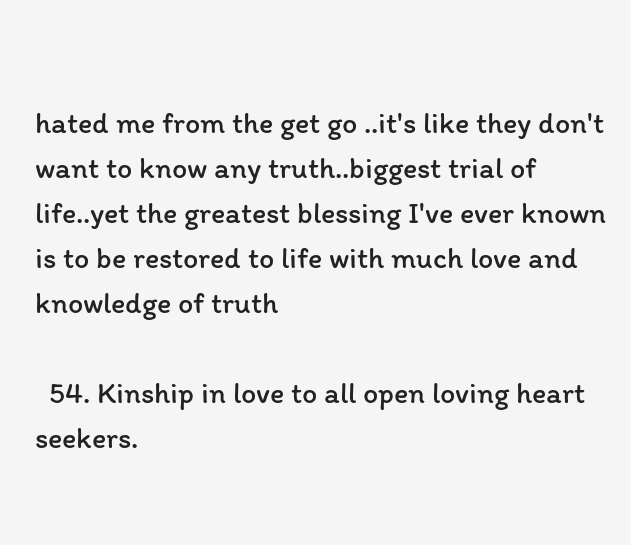hated me from the get go ..it's like they don't want to know any truth..biggest trial of life..yet the greatest blessing I've ever known is to be restored to life with much love and knowledge of truth

  54. Kinship in love to all open loving heart seekers.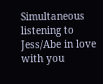Simultaneous listening to Jess/Abe in love with you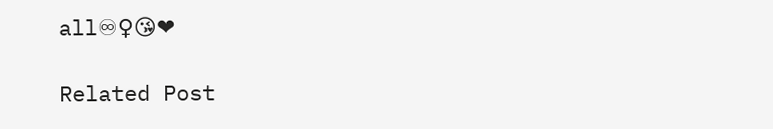all♾♀😘❤

Related Post